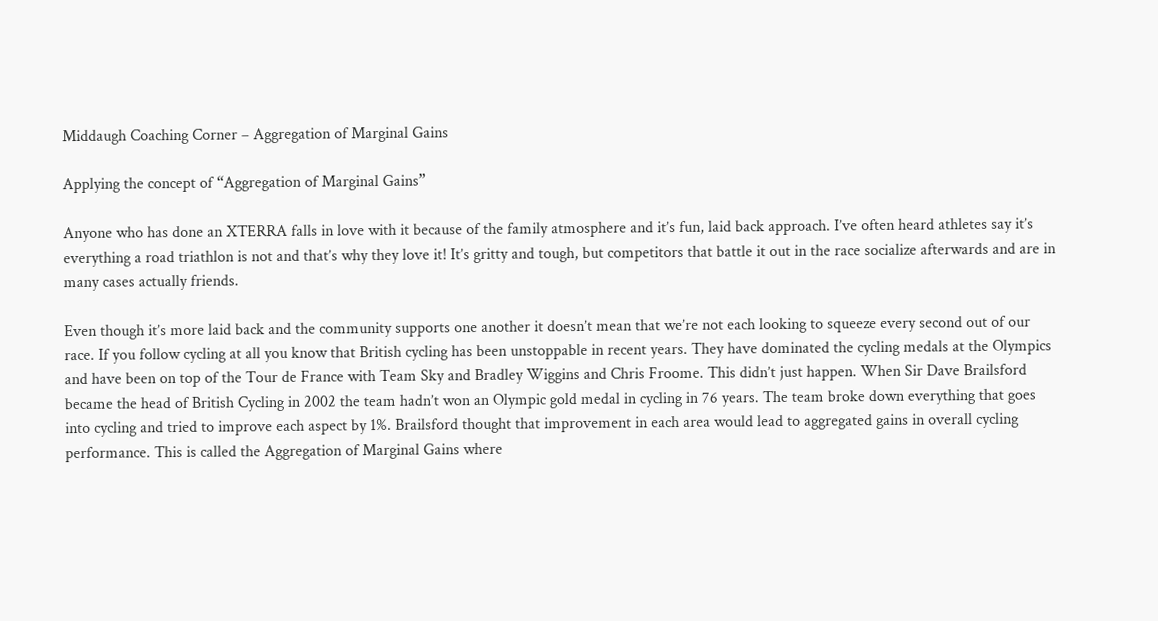Middaugh Coaching Corner – Aggregation of Marginal Gains

Applying the concept of “Aggregation of Marginal Gains”

Anyone who has done an XTERRA falls in love with it because of the family atmosphere and it’s fun, laid back approach. I’ve often heard athletes say it’s everything a road triathlon is not and that’s why they love it! It’s gritty and tough, but competitors that battle it out in the race socialize afterwards and are in many cases actually friends.

Even though it’s more laid back and the community supports one another it doesn’t mean that we’re not each looking to squeeze every second out of our race. If you follow cycling at all you know that British cycling has been unstoppable in recent years. They have dominated the cycling medals at the Olympics and have been on top of the Tour de France with Team Sky and Bradley Wiggins and Chris Froome. This didn’t just happen. When Sir Dave Brailsford became the head of British Cycling in 2002 the team hadn’t won an Olympic gold medal in cycling in 76 years. The team broke down everything that goes into cycling and tried to improve each aspect by 1%. Brailsford thought that improvement in each area would lead to aggregated gains in overall cycling performance. This is called the Aggregation of Marginal Gains where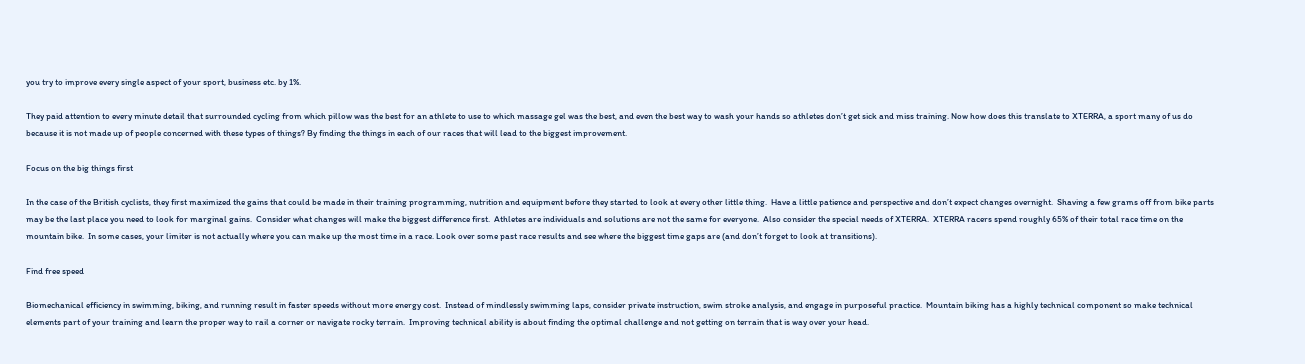you try to improve every single aspect of your sport, business etc. by 1%.

They paid attention to every minute detail that surrounded cycling from which pillow was the best for an athlete to use to which massage gel was the best, and even the best way to wash your hands so athletes don’t get sick and miss training. Now how does this translate to XTERRA, a sport many of us do because it is not made up of people concerned with these types of things? By finding the things in each of our races that will lead to the biggest improvement.

Focus on the big things first

In the case of the British cyclists, they first maximized the gains that could be made in their training programming, nutrition and equipment before they started to look at every other little thing.  Have a little patience and perspective and don’t expect changes overnight.  Shaving a few grams off from bike parts may be the last place you need to look for marginal gains.  Consider what changes will make the biggest difference first.  Athletes are individuals and solutions are not the same for everyone.  Also consider the special needs of XTERRA.  XTERRA racers spend roughly 65% of their total race time on the mountain bike.  In some cases, your limiter is not actually where you can make up the most time in a race. Look over some past race results and see where the biggest time gaps are (and don’t forget to look at transitions).

Find free speed

Biomechanical efficiency in swimming, biking, and running result in faster speeds without more energy cost.  Instead of mindlessly swimming laps, consider private instruction, swim stroke analysis, and engage in purposeful practice.  Mountain biking has a highly technical component so make technical elements part of your training and learn the proper way to rail a corner or navigate rocky terrain.  Improving technical ability is about finding the optimal challenge and not getting on terrain that is way over your head.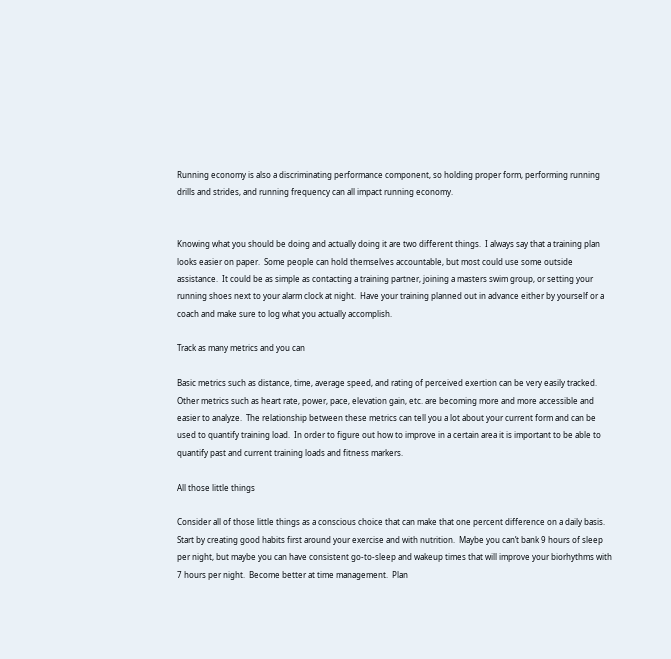Running economy is also a discriminating performance component, so holding proper form, performing running drills and strides, and running frequency can all impact running economy.


Knowing what you should be doing and actually doing it are two different things.  I always say that a training plan looks easier on paper.  Some people can hold themselves accountable, but most could use some outside assistance.  It could be as simple as contacting a training partner, joining a masters swim group, or setting your running shoes next to your alarm clock at night.  Have your training planned out in advance either by yourself or a coach and make sure to log what you actually accomplish.

Track as many metrics and you can

Basic metrics such as distance, time, average speed, and rating of perceived exertion can be very easily tracked.  Other metrics such as heart rate, power, pace, elevation gain, etc. are becoming more and more accessible and easier to analyze.  The relationship between these metrics can tell you a lot about your current form and can be used to quantify training load.  In order to figure out how to improve in a certain area it is important to be able to quantify past and current training loads and fitness markers.

All those little things

Consider all of those little things as a conscious choice that can make that one percent difference on a daily basis.  Start by creating good habits first around your exercise and with nutrition.  Maybe you can’t bank 9 hours of sleep per night, but maybe you can have consistent go-to-sleep and wakeup times that will improve your biorhythms with 7 hours per night.  Become better at time management.  Plan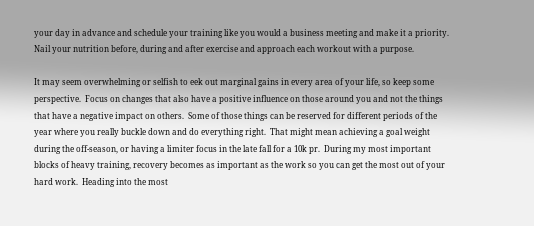your day in advance and schedule your training like you would a business meeting and make it a priority.  Nail your nutrition before, during and after exercise and approach each workout with a purpose.

It may seem overwhelming or selfish to eek out marginal gains in every area of your life, so keep some perspective.  Focus on changes that also have a positive influence on those around you and not the things that have a negative impact on others.  Some of those things can be reserved for different periods of the year where you really buckle down and do everything right.  That might mean achieving a goal weight during the off-season, or having a limiter focus in the late fall for a 10k pr.  During my most important blocks of heavy training, recovery becomes as important as the work so you can get the most out of your hard work.  Heading into the most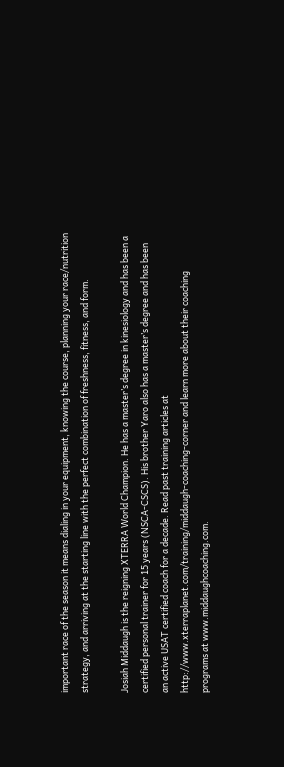important race of the season it means dialing in your equipment, knowing the course, planning your race/nutrition strategy, and arriving at the starting line with the perfect combination of freshness, fitness, and form.

Josiah Middaugh is the reigning XTERRA World Champion. He has a master’s degree in kinesiology and has been a certified personal trainer for 15 years (NSCA-CSCS). His brother Yaro also has a master’s degree and has been an active USAT certified coach for a decade. Read past training articles at http://www.xterraplanet.com/training/middaugh-coaching-corner and learn more about their coaching programs at www.middaughcoaching.com.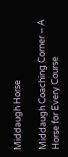Middaugh Horse

Middaugh Coaching Corner – A Horse for Every Course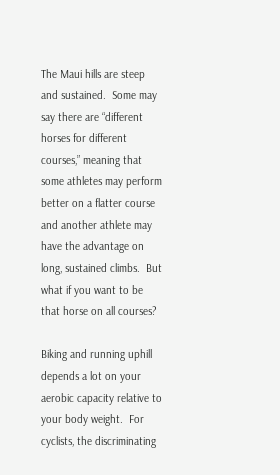The Maui hills are steep and sustained.  Some may say there are “different horses for different courses,” meaning that some athletes may perform better on a flatter course and another athlete may have the advantage on long, sustained climbs.  But what if you want to be that horse on all courses?

Biking and running uphill depends a lot on your aerobic capacity relative to your body weight.  For cyclists, the discriminating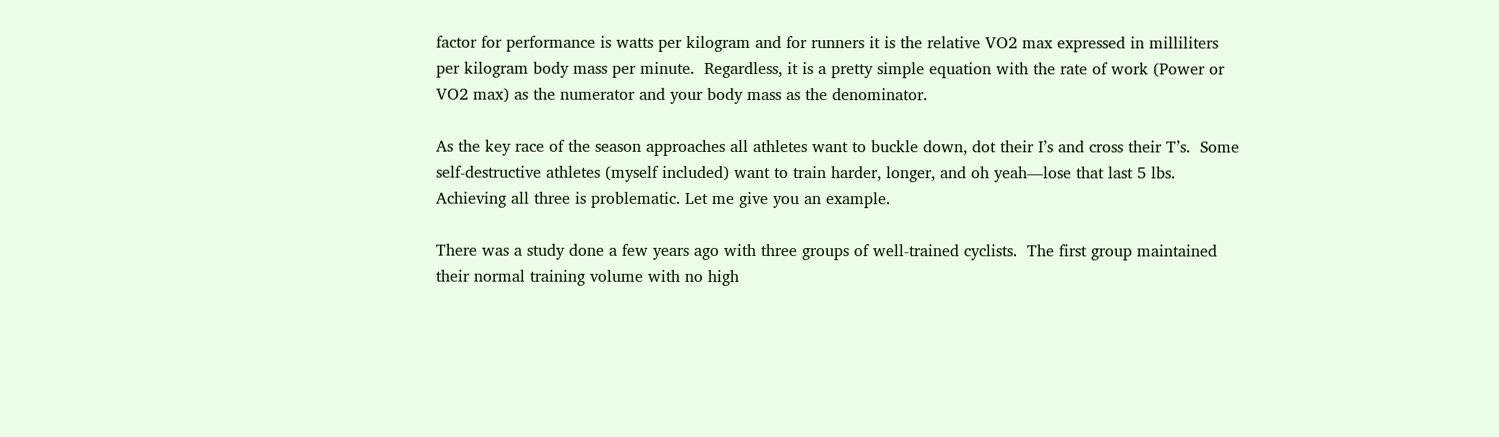factor for performance is watts per kilogram and for runners it is the relative VO2 max expressed in milliliters per kilogram body mass per minute.  Regardless, it is a pretty simple equation with the rate of work (Power or VO2 max) as the numerator and your body mass as the denominator.

As the key race of the season approaches all athletes want to buckle down, dot their I’s and cross their T’s.  Some self-destructive athletes (myself included) want to train harder, longer, and oh yeah—lose that last 5 lbs.  Achieving all three is problematic. Let me give you an example.

There was a study done a few years ago with three groups of well-trained cyclists.  The first group maintained their normal training volume with no high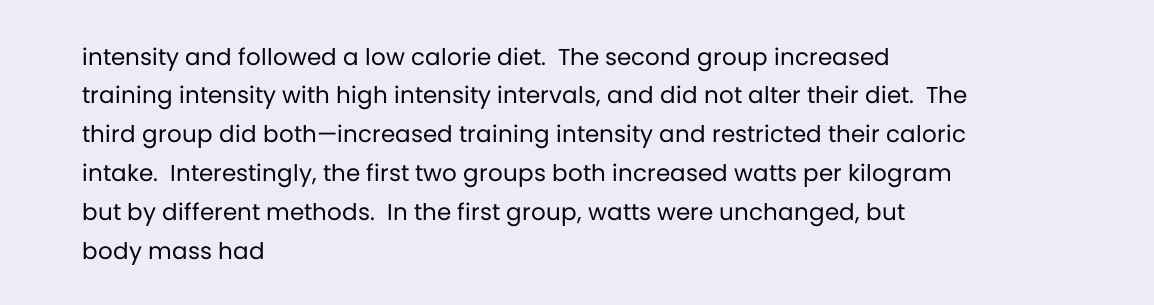intensity and followed a low calorie diet.  The second group increased training intensity with high intensity intervals, and did not alter their diet.  The third group did both—increased training intensity and restricted their caloric intake.  Interestingly, the first two groups both increased watts per kilogram but by different methods.  In the first group, watts were unchanged, but body mass had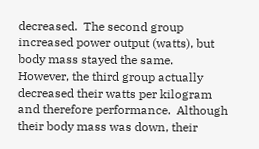decreased.  The second group increased power output (watts), but body mass stayed the same.  However, the third group actually decreased their watts per kilogram and therefore performance.  Although their body mass was down, their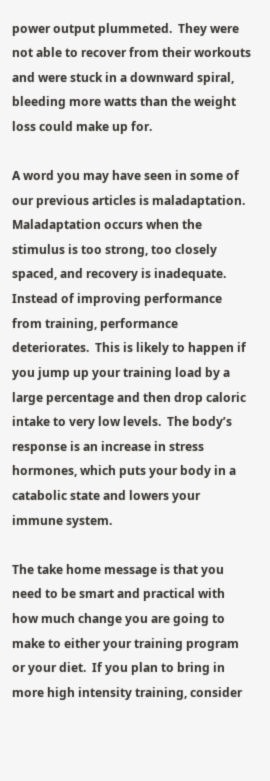power output plummeted.  They were not able to recover from their workouts and were stuck in a downward spiral, bleeding more watts than the weight loss could make up for.

A word you may have seen in some of our previous articles is maladaptation.  Maladaptation occurs when the stimulus is too strong, too closely spaced, and recovery is inadequate.  Instead of improving performance from training, performance deteriorates.  This is likely to happen if you jump up your training load by a large percentage and then drop caloric intake to very low levels.  The body’s response is an increase in stress hormones, which puts your body in a catabolic state and lowers your immune system.

The take home message is that you need to be smart and practical with how much change you are going to make to either your training program or your diet.  If you plan to bring in more high intensity training, consider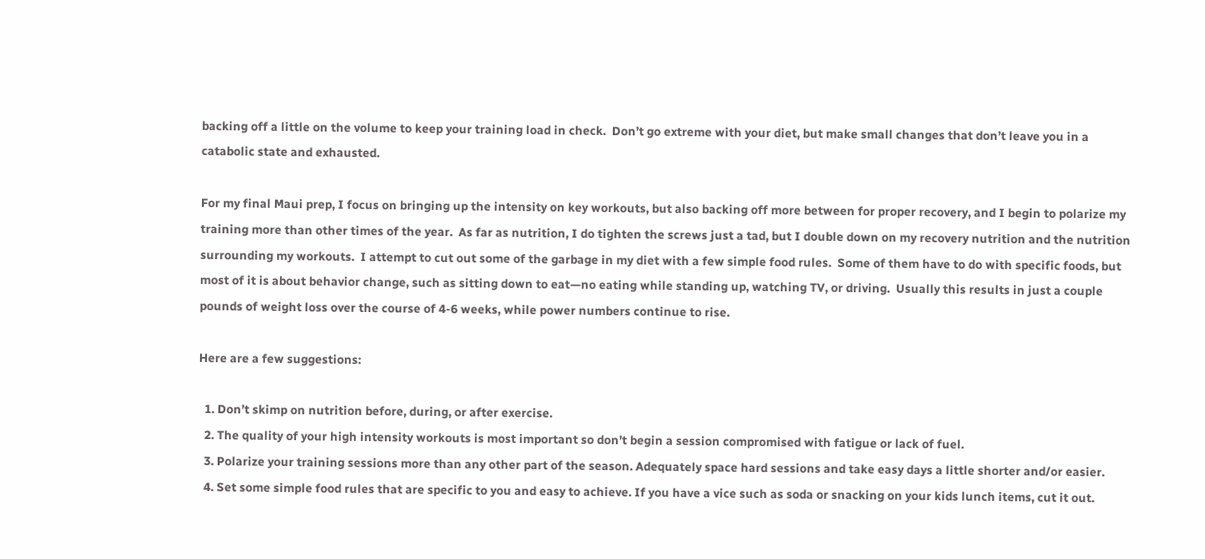backing off a little on the volume to keep your training load in check.  Don’t go extreme with your diet, but make small changes that don’t leave you in a catabolic state and exhausted.

For my final Maui prep, I focus on bringing up the intensity on key workouts, but also backing off more between for proper recovery, and I begin to polarize my training more than other times of the year.  As far as nutrition, I do tighten the screws just a tad, but I double down on my recovery nutrition and the nutrition surrounding my workouts.  I attempt to cut out some of the garbage in my diet with a few simple food rules.  Some of them have to do with specific foods, but most of it is about behavior change, such as sitting down to eat—no eating while standing up, watching TV, or driving.  Usually this results in just a couple pounds of weight loss over the course of 4-6 weeks, while power numbers continue to rise.

Here are a few suggestions:

  1. Don’t skimp on nutrition before, during, or after exercise.
  2. The quality of your high intensity workouts is most important so don’t begin a session compromised with fatigue or lack of fuel.
  3. Polarize your training sessions more than any other part of the season. Adequately space hard sessions and take easy days a little shorter and/or easier.
  4. Set some simple food rules that are specific to you and easy to achieve. If you have a vice such as soda or snacking on your kids lunch items, cut it out.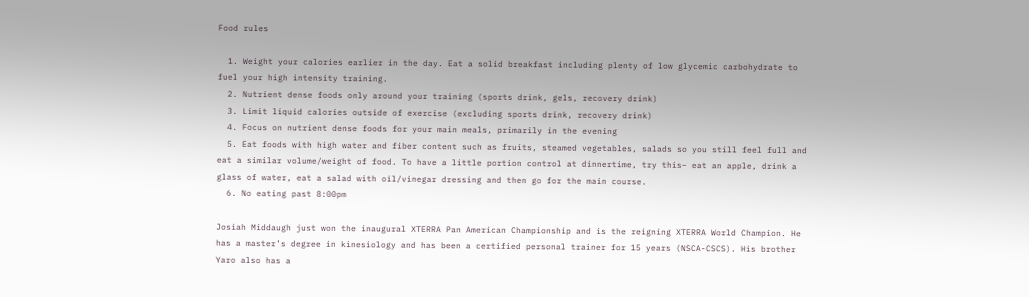Food rules

  1. Weight your calories earlier in the day. Eat a solid breakfast including plenty of low glycemic carbohydrate to fuel your high intensity training.
  2. Nutrient dense foods only around your training (sports drink, gels, recovery drink)
  3. Limit liquid calories outside of exercise (excluding sports drink, recovery drink)
  4. Focus on nutrient dense foods for your main meals, primarily in the evening
  5. Eat foods with high water and fiber content such as fruits, steamed vegetables, salads so you still feel full and eat a similar volume/weight of food. To have a little portion control at dinnertime, try this– eat an apple, drink a glass of water, eat a salad with oil/vinegar dressing and then go for the main course.
  6. No eating past 8:00pm

Josiah Middaugh just won the inaugural XTERRA Pan American Championship and is the reigning XTERRA World Champion. He has a master’s degree in kinesiology and has been a certified personal trainer for 15 years (NSCA-CSCS). His brother Yaro also has a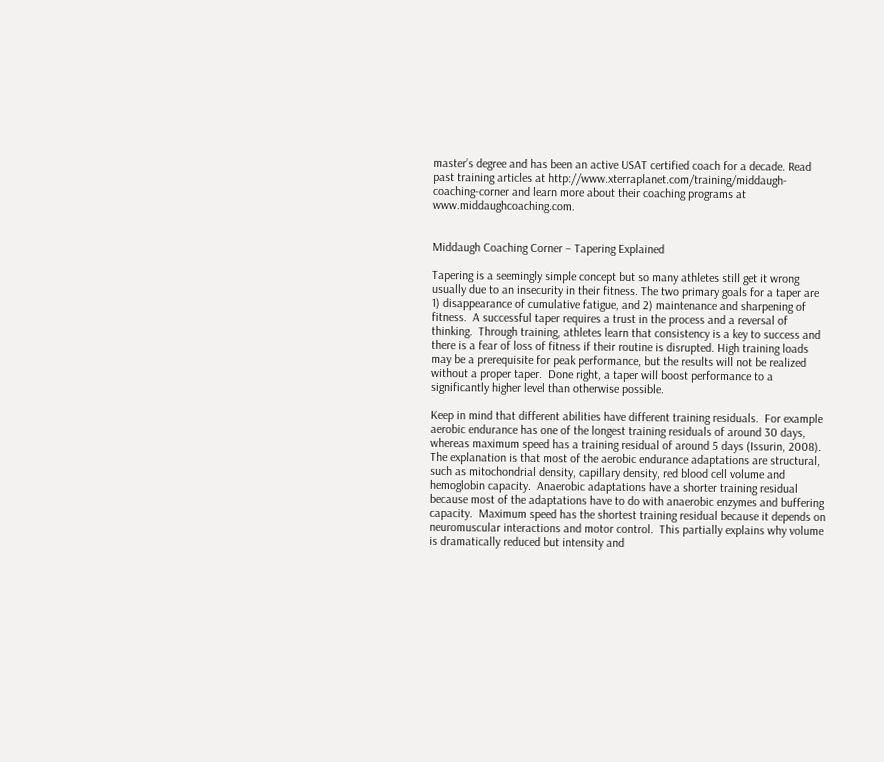master’s degree and has been an active USAT certified coach for a decade. Read past training articles at http://www.xterraplanet.com/training/middaugh-coaching-corner and learn more about their coaching programs at www.middaughcoaching.com.


Middaugh Coaching Corner – Tapering Explained

Tapering is a seemingly simple concept but so many athletes still get it wrong usually due to an insecurity in their fitness. The two primary goals for a taper are 1) disappearance of cumulative fatigue, and 2) maintenance and sharpening of fitness.  A successful taper requires a trust in the process and a reversal of thinking.  Through training, athletes learn that consistency is a key to success and there is a fear of loss of fitness if their routine is disrupted. High training loads may be a prerequisite for peak performance, but the results will not be realized without a proper taper.  Done right, a taper will boost performance to a significantly higher level than otherwise possible.

Keep in mind that different abilities have different training residuals.  For example aerobic endurance has one of the longest training residuals of around 30 days, whereas maximum speed has a training residual of around 5 days (Issurin, 2008).  The explanation is that most of the aerobic endurance adaptations are structural, such as mitochondrial density, capillary density, red blood cell volume and hemoglobin capacity.  Anaerobic adaptations have a shorter training residual because most of the adaptations have to do with anaerobic enzymes and buffering capacity.  Maximum speed has the shortest training residual because it depends on neuromuscular interactions and motor control.  This partially explains why volume is dramatically reduced but intensity and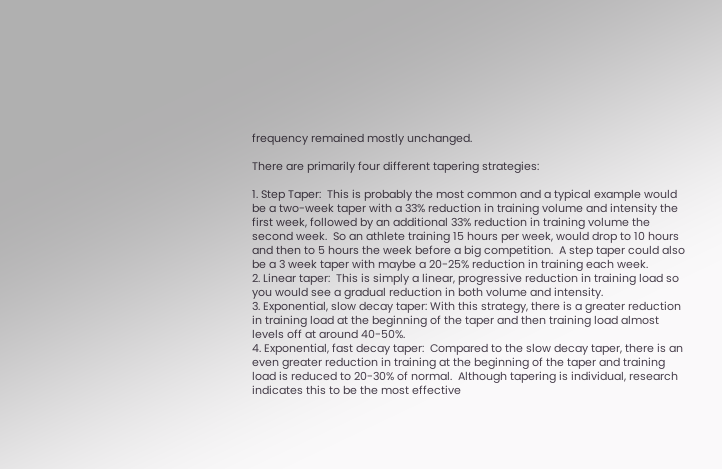frequency remained mostly unchanged.

There are primarily four different tapering strategies:

1. Step Taper:  This is probably the most common and a typical example would be a two-week taper with a 33% reduction in training volume and intensity the first week, followed by an additional 33% reduction in training volume the second week.  So an athlete training 15 hours per week, would drop to 10 hours and then to 5 hours the week before a big competition.  A step taper could also be a 3 week taper with maybe a 20-25% reduction in training each week.
2. Linear taper:  This is simply a linear, progressive reduction in training load so you would see a gradual reduction in both volume and intensity.
3. Exponential, slow decay taper: With this strategy, there is a greater reduction in training load at the beginning of the taper and then training load almost levels off at around 40-50%.
4. Exponential, fast decay taper:  Compared to the slow decay taper, there is an even greater reduction in training at the beginning of the taper and training load is reduced to 20-30% of normal.  Although tapering is individual, research indicates this to be the most effective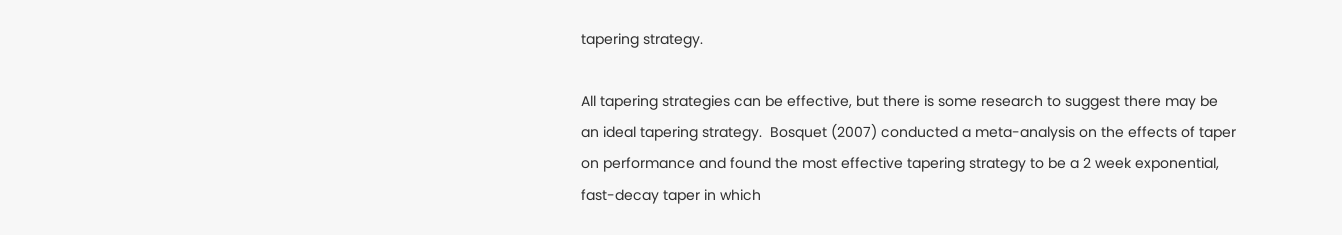tapering strategy.

All tapering strategies can be effective, but there is some research to suggest there may be an ideal tapering strategy.  Bosquet (2007) conducted a meta-analysis on the effects of taper on performance and found the most effective tapering strategy to be a 2 week exponential, fast-decay taper in which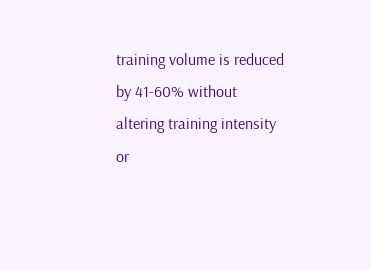training volume is reduced by 41-60% without altering training intensity or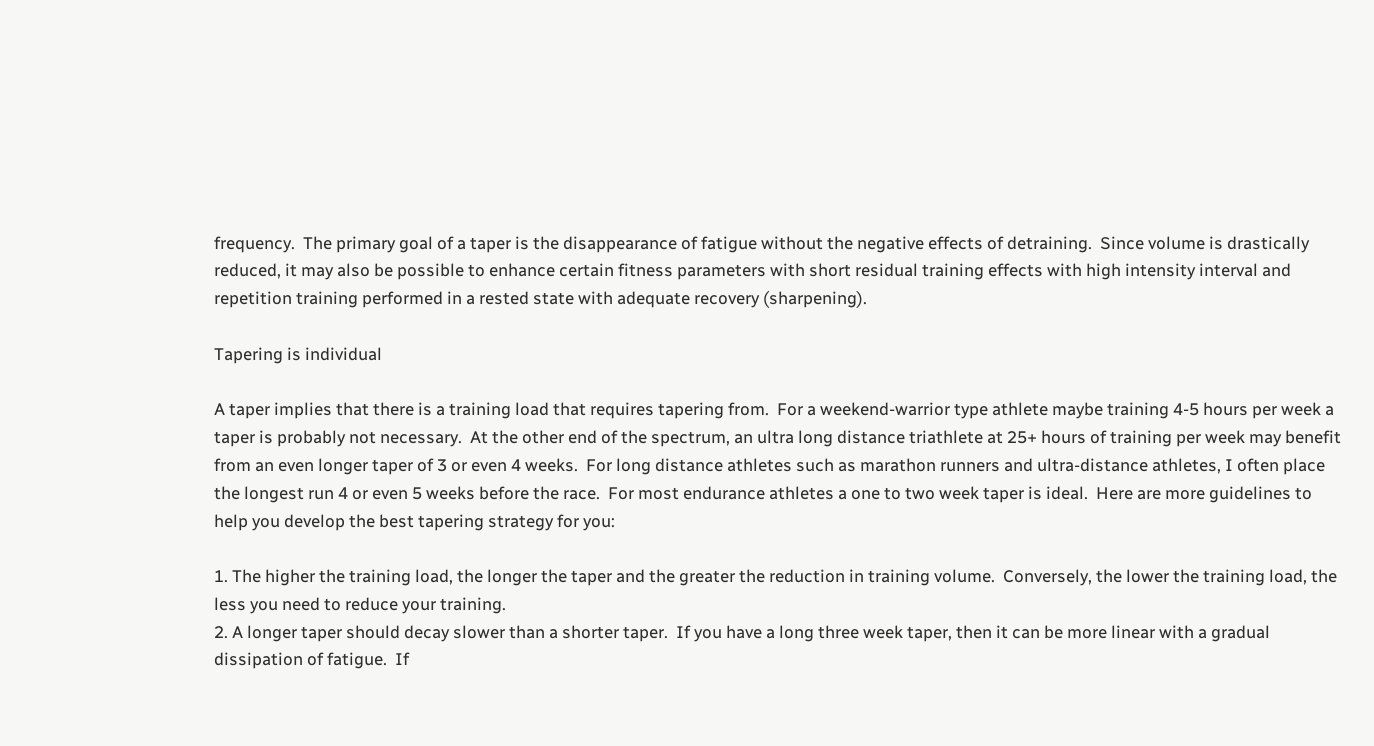frequency.  The primary goal of a taper is the disappearance of fatigue without the negative effects of detraining.  Since volume is drastically reduced, it may also be possible to enhance certain fitness parameters with short residual training effects with high intensity interval and repetition training performed in a rested state with adequate recovery (sharpening).

Tapering is individual

A taper implies that there is a training load that requires tapering from.  For a weekend-warrior type athlete maybe training 4-5 hours per week a taper is probably not necessary.  At the other end of the spectrum, an ultra long distance triathlete at 25+ hours of training per week may benefit from an even longer taper of 3 or even 4 weeks.  For long distance athletes such as marathon runners and ultra-distance athletes, I often place the longest run 4 or even 5 weeks before the race.  For most endurance athletes a one to two week taper is ideal.  Here are more guidelines to help you develop the best tapering strategy for you:

1. The higher the training load, the longer the taper and the greater the reduction in training volume.  Conversely, the lower the training load, the less you need to reduce your training.
2. A longer taper should decay slower than a shorter taper.  If you have a long three week taper, then it can be more linear with a gradual dissipation of fatigue.  If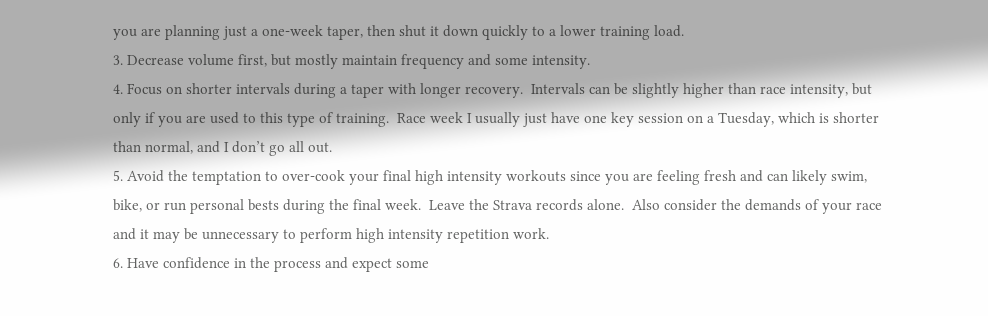you are planning just a one-week taper, then shut it down quickly to a lower training load.
3. Decrease volume first, but mostly maintain frequency and some intensity.
4. Focus on shorter intervals during a taper with longer recovery.  Intervals can be slightly higher than race intensity, but only if you are used to this type of training.  Race week I usually just have one key session on a Tuesday, which is shorter than normal, and I don’t go all out.
5. Avoid the temptation to over-cook your final high intensity workouts since you are feeling fresh and can likely swim, bike, or run personal bests during the final week.  Leave the Strava records alone.  Also consider the demands of your race and it may be unnecessary to perform high intensity repetition work.
6. Have confidence in the process and expect some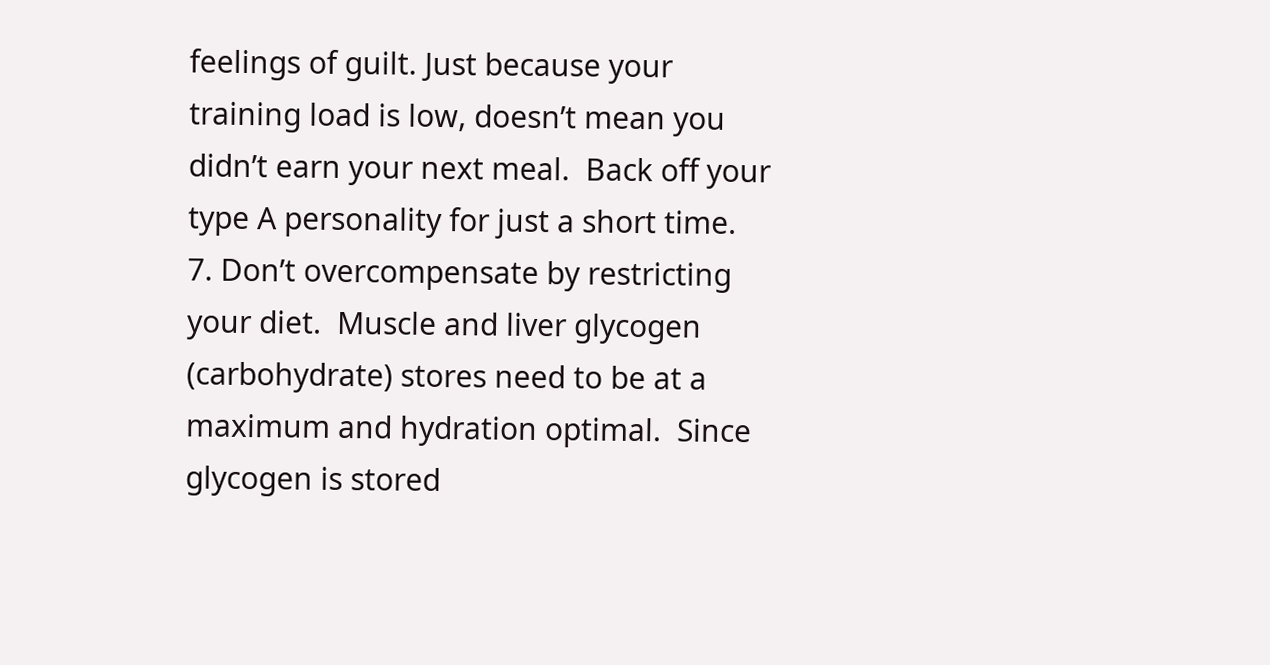feelings of guilt. Just because your training load is low, doesn’t mean you didn’t earn your next meal.  Back off your type A personality for just a short time.
7. Don’t overcompensate by restricting your diet.  Muscle and liver glycogen (carbohydrate) stores need to be at a maximum and hydration optimal.  Since glycogen is stored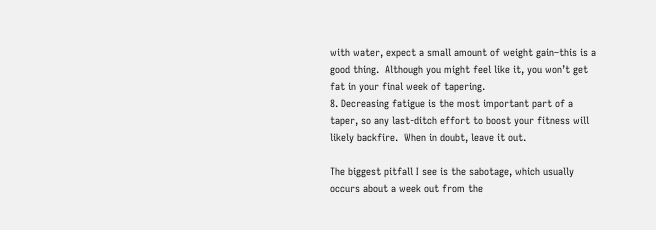with water, expect a small amount of weight gain–this is a good thing.  Although you might feel like it, you won’t get fat in your final week of tapering.
8. Decreasing fatigue is the most important part of a taper, so any last-ditch effort to boost your fitness will likely backfire.  When in doubt, leave it out.

The biggest pitfall I see is the sabotage, which usually occurs about a week out from the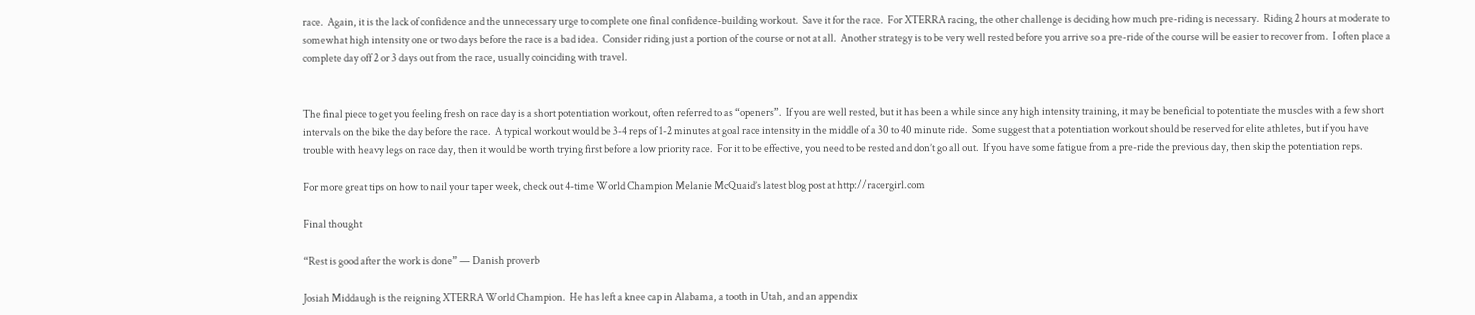race.  Again, it is the lack of confidence and the unnecessary urge to complete one final confidence-building workout.  Save it for the race.  For XTERRA racing, the other challenge is deciding how much pre-riding is necessary.  Riding 2 hours at moderate to somewhat high intensity one or two days before the race is a bad idea.  Consider riding just a portion of the course or not at all.  Another strategy is to be very well rested before you arrive so a pre-ride of the course will be easier to recover from.  I often place a complete day off 2 or 3 days out from the race, usually coinciding with travel.


The final piece to get you feeling fresh on race day is a short potentiation workout, often referred to as “openers”.  If you are well rested, but it has been a while since any high intensity training, it may be beneficial to potentiate the muscles with a few short intervals on the bike the day before the race.  A typical workout would be 3-4 reps of 1-2 minutes at goal race intensity in the middle of a 30 to 40 minute ride.  Some suggest that a potentiation workout should be reserved for elite athletes, but if you have trouble with heavy legs on race day, then it would be worth trying first before a low priority race.  For it to be effective, you need to be rested and don’t go all out.  If you have some fatigue from a pre-ride the previous day, then skip the potentiation reps.

For more great tips on how to nail your taper week, check out 4-time World Champion Melanie McQuaid’s latest blog post at http://racergirl.com

Final thought

“Rest is good after the work is done” — Danish proverb

Josiah Middaugh is the reigning XTERRA World Champion.  He has left a knee cap in Alabama, a tooth in Utah, and an appendix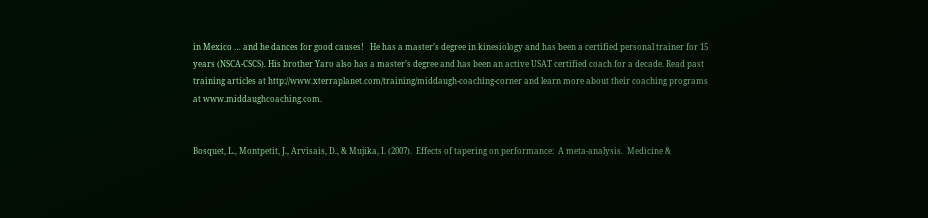in Mexico … and he dances for good causes!   He has a master’s degree in kinesiology and has been a certified personal trainer for 15 years (NSCA-CSCS). His brother Yaro also has a master’s degree and has been an active USAT certified coach for a decade. Read past training articles at http://www.xterraplanet.com/training/middaugh-coaching-corner and learn more about their coaching programs at www.middaughcoaching.com.


Bosquet, L., Montpetit, J., Arvisais, D., & Mujika, I. (2007).  Effects of tapering on performance:  A meta-analysis.  Medicine &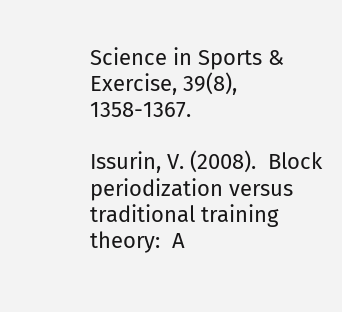Science in Sports & Exercise, 39(8), 1358-1367.

Issurin, V. (2008).  Block periodization versus traditional training theory:  A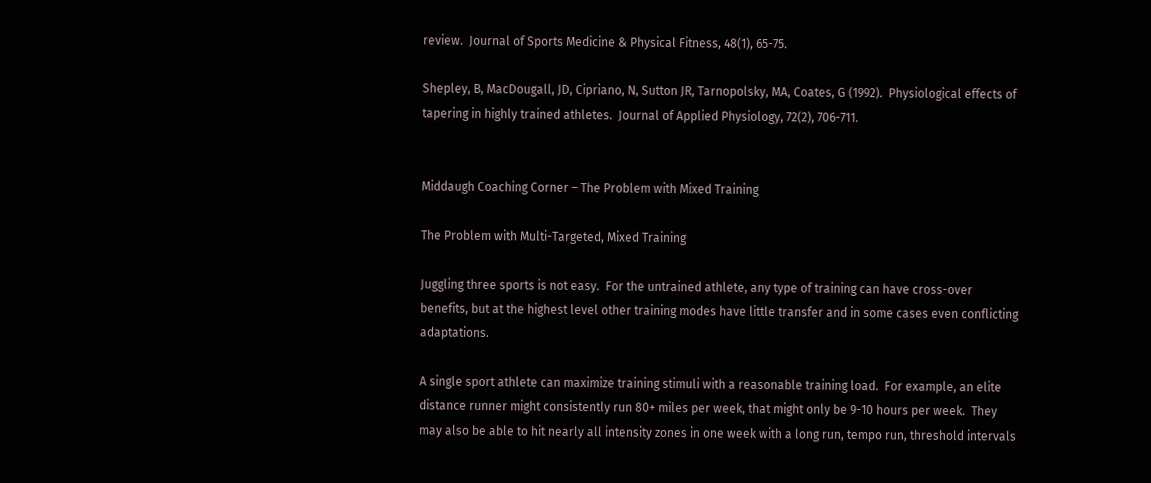review.  Journal of Sports Medicine & Physical Fitness, 48(1), 65-75.

Shepley, B, MacDougall, JD, Cipriano, N, Sutton JR, Tarnopolsky, MA, Coates, G (1992).  Physiological effects of tapering in highly trained athletes.  Journal of Applied Physiology, 72(2), 706-711.


Middaugh Coaching Corner – The Problem with Mixed Training

The Problem with Multi-Targeted, Mixed Training

Juggling three sports is not easy.  For the untrained athlete, any type of training can have cross-over benefits, but at the highest level other training modes have little transfer and in some cases even conflicting adaptations.

A single sport athlete can maximize training stimuli with a reasonable training load.  For example, an elite distance runner might consistently run 80+ miles per week, that might only be 9-10 hours per week.  They may also be able to hit nearly all intensity zones in one week with a long run, tempo run, threshold intervals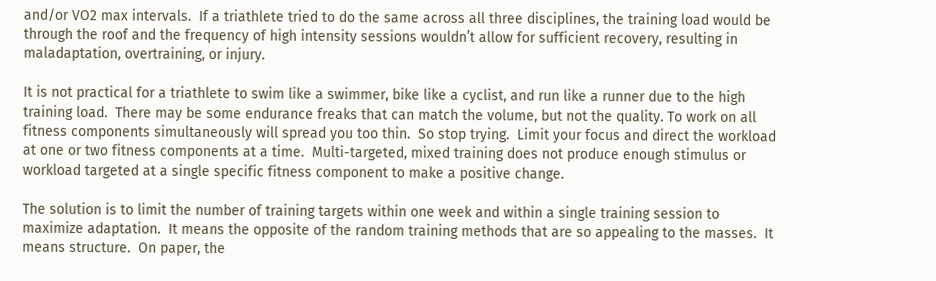and/or VO2 max intervals.  If a triathlete tried to do the same across all three disciplines, the training load would be through the roof and the frequency of high intensity sessions wouldn’t allow for sufficient recovery, resulting in maladaptation, overtraining, or injury.

It is not practical for a triathlete to swim like a swimmer, bike like a cyclist, and run like a runner due to the high training load.  There may be some endurance freaks that can match the volume, but not the quality. To work on all fitness components simultaneously will spread you too thin.  So stop trying.  Limit your focus and direct the workload at one or two fitness components at a time.  Multi-targeted, mixed training does not produce enough stimulus or workload targeted at a single specific fitness component to make a positive change.

The solution is to limit the number of training targets within one week and within a single training session to maximize adaptation.  It means the opposite of the random training methods that are so appealing to the masses.  It means structure.  On paper, the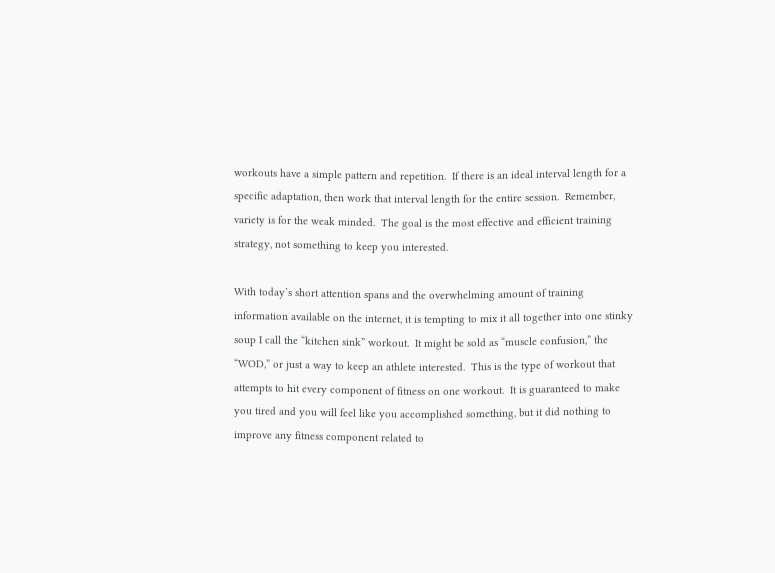workouts have a simple pattern and repetition.  If there is an ideal interval length for a specific adaptation, then work that interval length for the entire session.  Remember, variety is for the weak minded.  The goal is the most effective and efficient training strategy, not something to keep you interested.

With today’s short attention spans and the overwhelming amount of training information available on the internet, it is tempting to mix it all together into one stinky soup I call the “kitchen sink” workout.  It might be sold as “muscle confusion,” the “WOD,” or just a way to keep an athlete interested.  This is the type of workout that attempts to hit every component of fitness on one workout.  It is guaranteed to make you tired and you will feel like you accomplished something, but it did nothing to improve any fitness component related to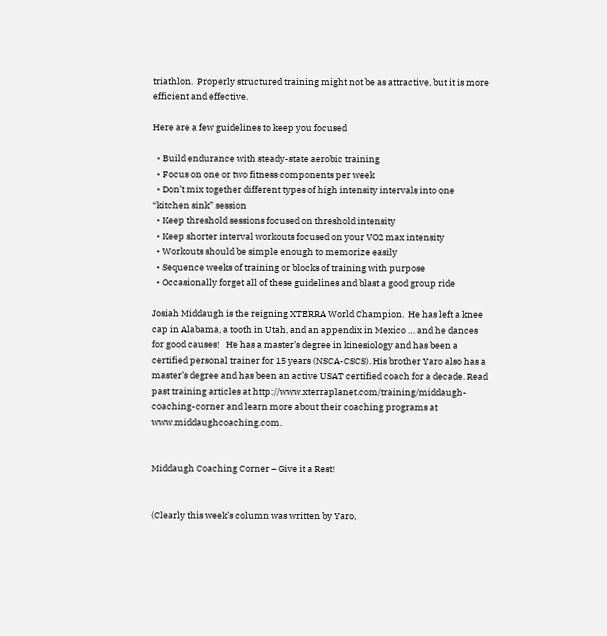triathlon.  Properly structured training might not be as attractive, but it is more efficient and effective.

Here are a few guidelines to keep you focused

  • Build endurance with steady-state aerobic training
  • Focus on one or two fitness components per week
  • Don’t mix together different types of high intensity intervals into one “kitchen sink” session
  • Keep threshold sessions focused on threshold intensity
  • Keep shorter interval workouts focused on your VO2 max intensity
  • Workouts should be simple enough to memorize easily
  • Sequence weeks of training or blocks of training with purpose
  • Occasionally forget all of these guidelines and blast a good group ride

Josiah Middaugh is the reigning XTERRA World Champion.  He has left a knee cap in Alabama, a tooth in Utah, and an appendix in Mexico … and he dances for good causes!   He has a master’s degree in kinesiology and has been a certified personal trainer for 15 years (NSCA-CSCS). His brother Yaro also has a master’s degree and has been an active USAT certified coach for a decade. Read past training articles at http://www.xterraplanet.com/training/middaugh-coaching-corner and learn more about their coaching programs at www.middaughcoaching.com.


Middaugh Coaching Corner – Give it a Rest!


(Clearly this week’s column was written by Yaro,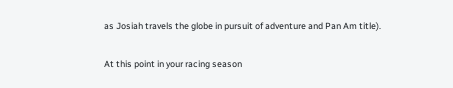as Josiah travels the globe in pursuit of adventure and Pan Am title).

At this point in your racing season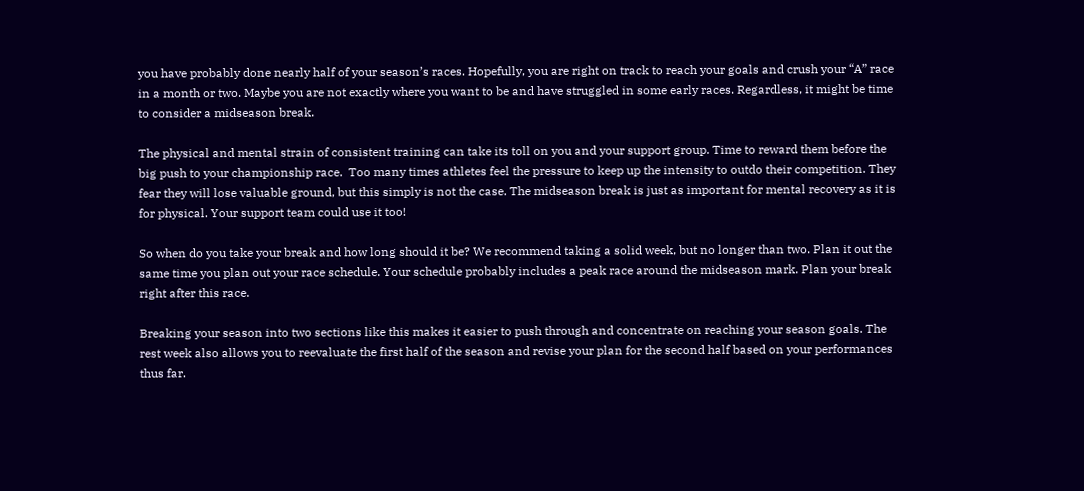you have probably done nearly half of your season’s races. Hopefully, you are right on track to reach your goals and crush your “A” race in a month or two. Maybe you are not exactly where you want to be and have struggled in some early races. Regardless, it might be time to consider a midseason break.

The physical and mental strain of consistent training can take its toll on you and your support group. Time to reward them before the big push to your championship race.  Too many times athletes feel the pressure to keep up the intensity to outdo their competition. They fear they will lose valuable ground, but this simply is not the case. The midseason break is just as important for mental recovery as it is for physical. Your support team could use it too!

So when do you take your break and how long should it be? We recommend taking a solid week, but no longer than two. Plan it out the same time you plan out your race schedule. Your schedule probably includes a peak race around the midseason mark. Plan your break right after this race.

Breaking your season into two sections like this makes it easier to push through and concentrate on reaching your season goals. The rest week also allows you to reevaluate the first half of the season and revise your plan for the second half based on your performances thus far.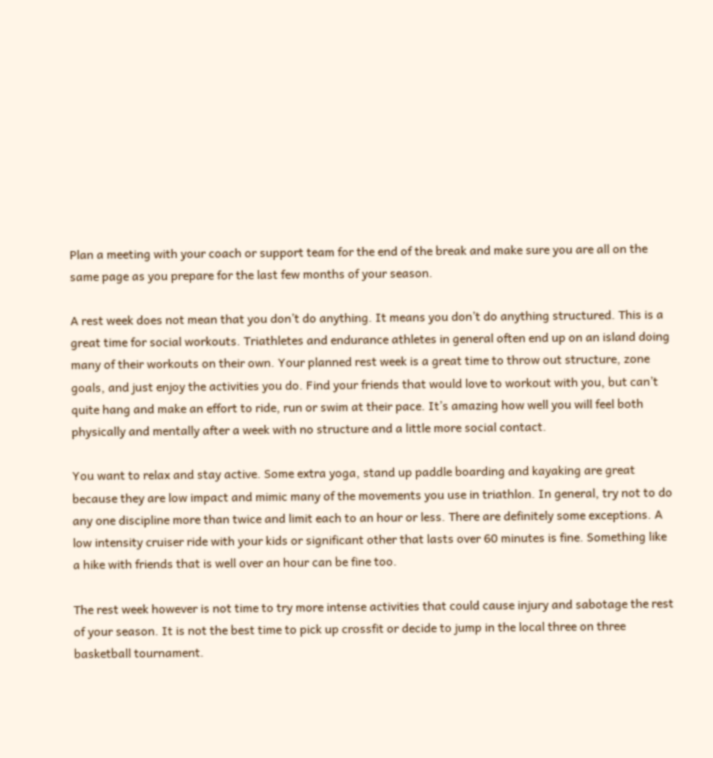Plan a meeting with your coach or support team for the end of the break and make sure you are all on the same page as you prepare for the last few months of your season.

A rest week does not mean that you don’t do anything. It means you don’t do anything structured. This is a great time for social workouts. Triathletes and endurance athletes in general often end up on an island doing many of their workouts on their own. Your planned rest week is a great time to throw out structure, zone goals, and just enjoy the activities you do. Find your friends that would love to workout with you, but can’t quite hang and make an effort to ride, run or swim at their pace. It’s amazing how well you will feel both physically and mentally after a week with no structure and a little more social contact.

You want to relax and stay active. Some extra yoga, stand up paddle boarding and kayaking are great because they are low impact and mimic many of the movements you use in triathlon. In general, try not to do any one discipline more than twice and limit each to an hour or less. There are definitely some exceptions. A low intensity cruiser ride with your kids or significant other that lasts over 60 minutes is fine. Something like a hike with friends that is well over an hour can be fine too.

The rest week however is not time to try more intense activities that could cause injury and sabotage the rest of your season. It is not the best time to pick up crossfit or decide to jump in the local three on three basketball tournament.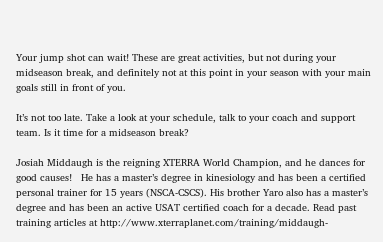Your jump shot can wait! These are great activities, but not during your midseason break, and definitely not at this point in your season with your main goals still in front of you.

It’s not too late. Take a look at your schedule, talk to your coach and support team. Is it time for a midseason break?

Josiah Middaugh is the reigning XTERRA World Champion, and he dances for good causes!   He has a master’s degree in kinesiology and has been a certified personal trainer for 15 years (NSCA-CSCS). His brother Yaro also has a master’s degree and has been an active USAT certified coach for a decade. Read past training articles at http://www.xterraplanet.com/training/middaugh-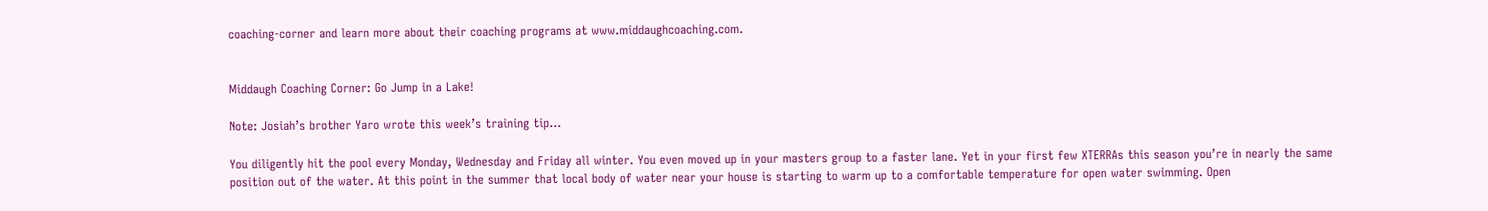coaching-corner and learn more about their coaching programs at www.middaughcoaching.com.


Middaugh Coaching Corner: Go Jump in a Lake!

Note: Josiah’s brother Yaro wrote this week’s training tip…

You diligently hit the pool every Monday, Wednesday and Friday all winter. You even moved up in your masters group to a faster lane. Yet in your first few XTERRAs this season you’re in nearly the same position out of the water. At this point in the summer that local body of water near your house is starting to warm up to a comfortable temperature for open water swimming. Open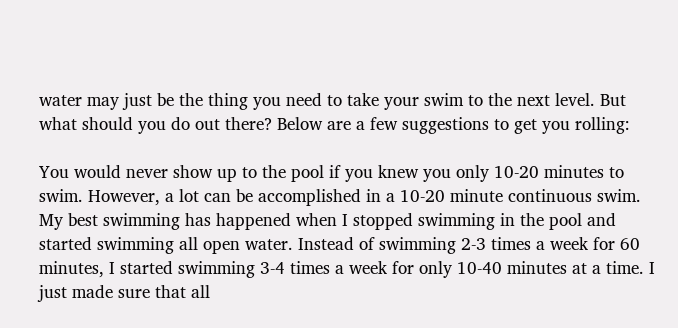water may just be the thing you need to take your swim to the next level. But what should you do out there? Below are a few suggestions to get you rolling:

You would never show up to the pool if you knew you only 10-20 minutes to swim. However, a lot can be accomplished in a 10-20 minute continuous swim. My best swimming has happened when I stopped swimming in the pool and started swimming all open water. Instead of swimming 2-3 times a week for 60 minutes, I started swimming 3-4 times a week for only 10-40 minutes at a time. I just made sure that all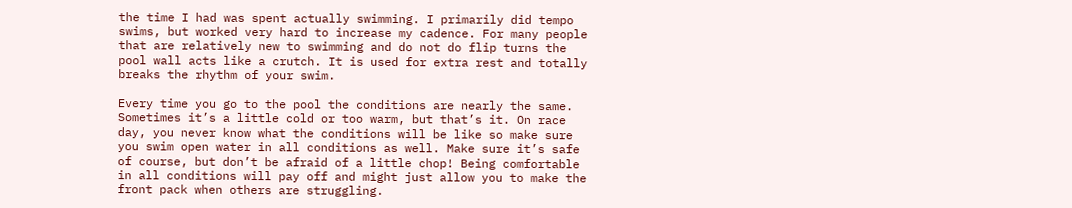the time I had was spent actually swimming. I primarily did tempo swims, but worked very hard to increase my cadence. For many people that are relatively new to swimming and do not do flip turns the pool wall acts like a crutch. It is used for extra rest and totally breaks the rhythm of your swim.

Every time you go to the pool the conditions are nearly the same. Sometimes it’s a little cold or too warm, but that’s it. On race day, you never know what the conditions will be like so make sure you swim open water in all conditions as well. Make sure it’s safe of course, but don’t be afraid of a little chop! Being comfortable in all conditions will pay off and might just allow you to make the front pack when others are struggling.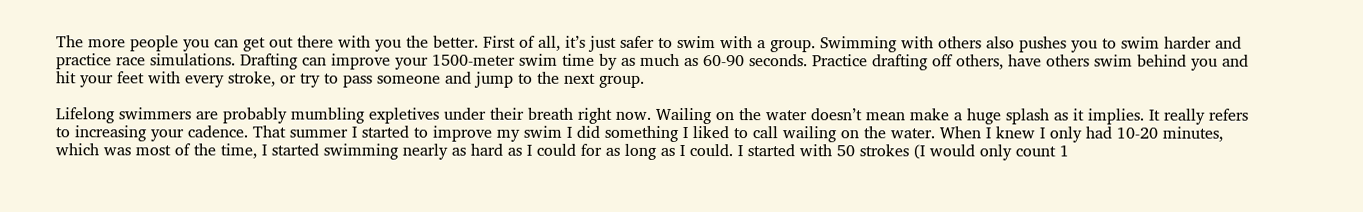The more people you can get out there with you the better. First of all, it’s just safer to swim with a group. Swimming with others also pushes you to swim harder and practice race simulations. Drafting can improve your 1500-meter swim time by as much as 60-90 seconds. Practice drafting off others, have others swim behind you and hit your feet with every stroke, or try to pass someone and jump to the next group.

Lifelong swimmers are probably mumbling expletives under their breath right now. Wailing on the water doesn’t mean make a huge splash as it implies. It really refers to increasing your cadence. That summer I started to improve my swim I did something I liked to call wailing on the water. When I knew I only had 10-20 minutes, which was most of the time, I started swimming nearly as hard as I could for as long as I could. I started with 50 strokes (I would only count 1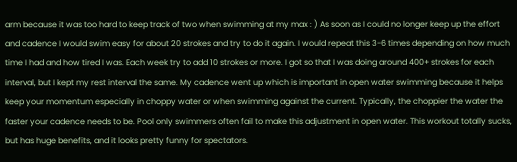arm because it was too hard to keep track of two when swimming at my max : ) As soon as I could no longer keep up the effort and cadence I would swim easy for about 20 strokes and try to do it again. I would repeat this 3-6 times depending on how much time I had and how tired I was. Each week try to add 10 strokes or more. I got so that I was doing around 400+ strokes for each interval, but I kept my rest interval the same. My cadence went up which is important in open water swimming because it helps keep your momentum especially in choppy water or when swimming against the current. Typically, the choppier the water the faster your cadence needs to be. Pool only swimmers often fail to make this adjustment in open water. This workout totally sucks, but has huge benefits, and it looks pretty funny for spectators.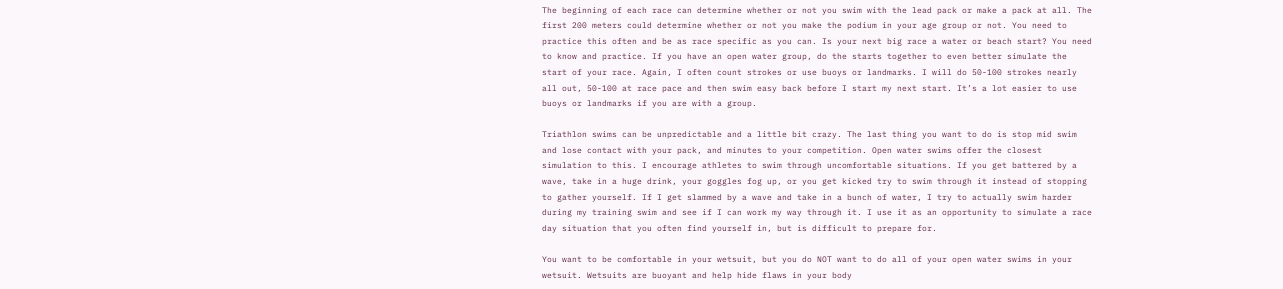The beginning of each race can determine whether or not you swim with the lead pack or make a pack at all. The first 200 meters could determine whether or not you make the podium in your age group or not. You need to practice this often and be as race specific as you can. Is your next big race a water or beach start? You need to know and practice. If you have an open water group, do the starts together to even better simulate the start of your race. Again, I often count strokes or use buoys or landmarks. I will do 50-100 strokes nearly all out, 50-100 at race pace and then swim easy back before I start my next start. It’s a lot easier to use buoys or landmarks if you are with a group.

Triathlon swims can be unpredictable and a little bit crazy. The last thing you want to do is stop mid swim and lose contact with your pack, and minutes to your competition. Open water swims offer the closest simulation to this. I encourage athletes to swim through uncomfortable situations. If you get battered by a wave, take in a huge drink, your goggles fog up, or you get kicked try to swim through it instead of stopping to gather yourself. If I get slammed by a wave and take in a bunch of water, I try to actually swim harder during my training swim and see if I can work my way through it. I use it as an opportunity to simulate a race day situation that you often find yourself in, but is difficult to prepare for.

You want to be comfortable in your wetsuit, but you do NOT want to do all of your open water swims in your wetsuit. Wetsuits are buoyant and help hide flaws in your body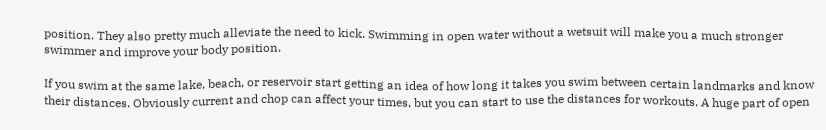position. They also pretty much alleviate the need to kick. Swimming in open water without a wetsuit will make you a much stronger swimmer and improve your body position.

If you swim at the same lake, beach, or reservoir start getting an idea of how long it takes you swim between certain landmarks and know their distances. Obviously current and chop can affect your times, but you can start to use the distances for workouts. A huge part of open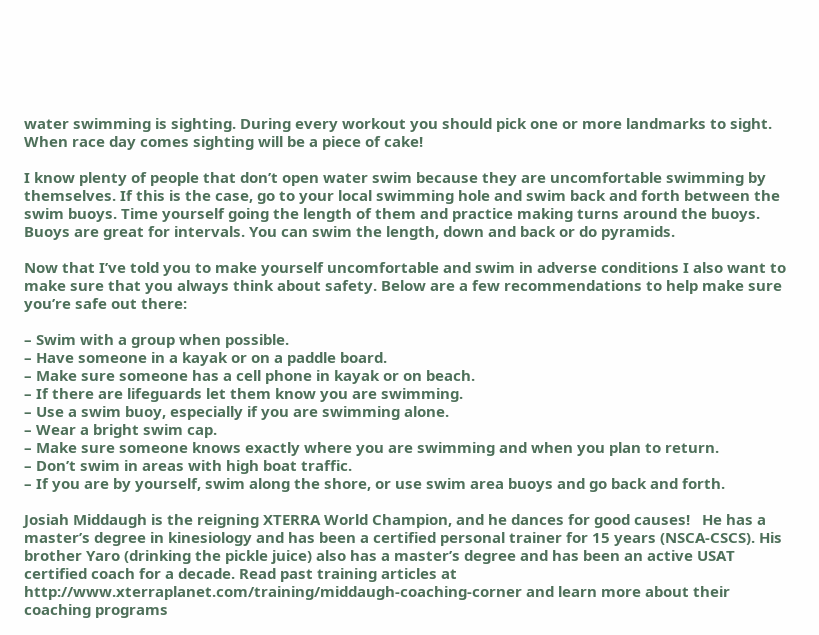water swimming is sighting. During every workout you should pick one or more landmarks to sight. When race day comes sighting will be a piece of cake!

I know plenty of people that don’t open water swim because they are uncomfortable swimming by themselves. If this is the case, go to your local swimming hole and swim back and forth between the swim buoys. Time yourself going the length of them and practice making turns around the buoys. Buoys are great for intervals. You can swim the length, down and back or do pyramids.

Now that I’ve told you to make yourself uncomfortable and swim in adverse conditions I also want to make sure that you always think about safety. Below are a few recommendations to help make sure you’re safe out there:

– Swim with a group when possible.
– Have someone in a kayak or on a paddle board.
– Make sure someone has a cell phone in kayak or on beach.
– If there are lifeguards let them know you are swimming.
– Use a swim buoy, especially if you are swimming alone.
– Wear a bright swim cap.
– Make sure someone knows exactly where you are swimming and when you plan to return.
– Don’t swim in areas with high boat traffic.
– If you are by yourself, swim along the shore, or use swim area buoys and go back and forth.

Josiah Middaugh is the reigning XTERRA World Champion, and he dances for good causes!   He has a master’s degree in kinesiology and has been a certified personal trainer for 15 years (NSCA-CSCS). His brother Yaro (drinking the pickle juice) also has a master’s degree and has been an active USAT certified coach for a decade. Read past training articles at http://www.xterraplanet.com/training/middaugh-coaching-corner and learn more about their coaching programs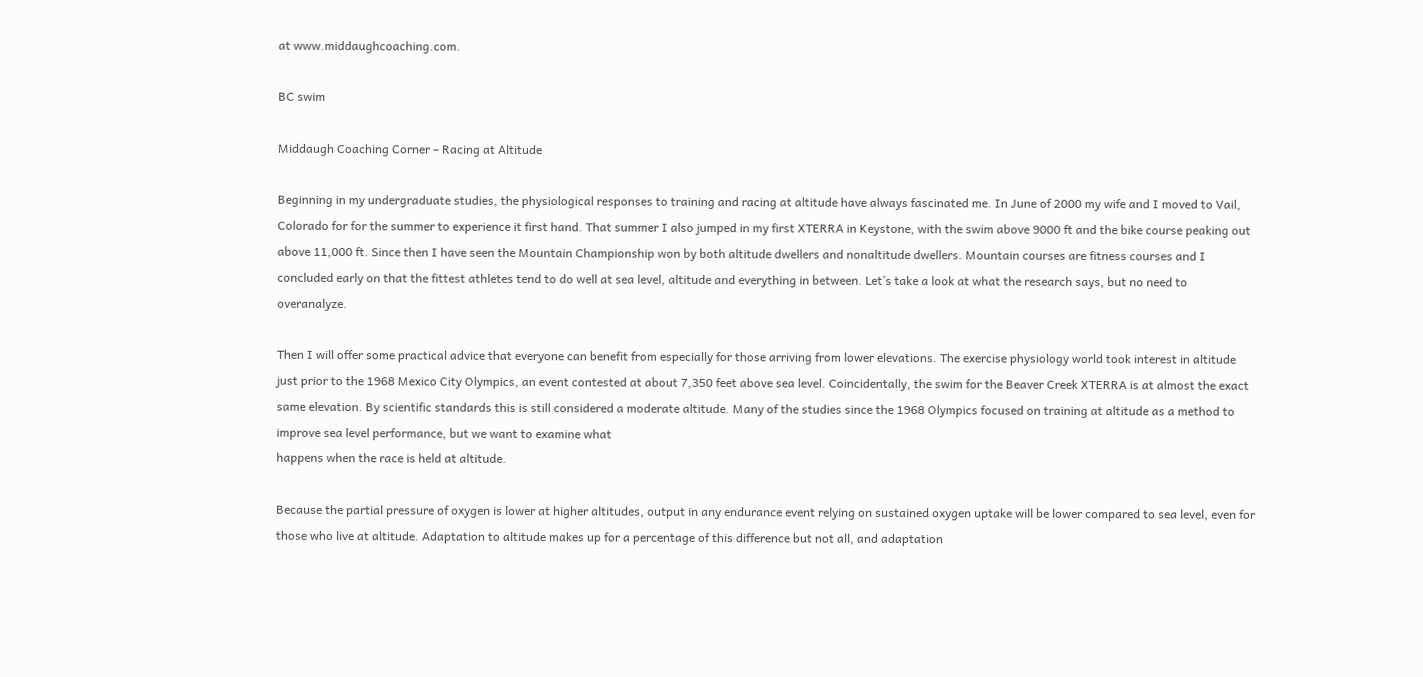at www.middaughcoaching.com.

BC swim

Middaugh Coaching Corner – Racing at Altitude

Beginning in my undergraduate studies, the physiological responses to training and racing at altitude have always fascinated me. In June of 2000 my wife and I moved to Vail, Colorado for for the summer to experience it first hand. That summer I also jumped in my first XTERRA in Keystone, with the swim above 9000 ft and the bike course peaking out above 11,000 ft. Since then I have seen the Mountain Championship won by both altitude dwellers and nonaltitude dwellers. Mountain courses are fitness courses and I concluded early on that the fittest athletes tend to do well at sea level, altitude and everything in between. Let’s take a look at what the research says, but no need to overanalyze.

Then I will offer some practical advice that everyone can benefit from especially for those arriving from lower elevations. The exercise physiology world took interest in altitude just prior to the 1968 Mexico City Olympics, an event contested at about 7,350 feet above sea level. Coincidentally, the swim for the Beaver Creek XTERRA is at almost the exact same elevation. By scientific standards this is still considered a moderate altitude. Many of the studies since the 1968 Olympics focused on training at altitude as a method to improve sea level performance, but we want to examine what
happens when the race is held at altitude.

Because the partial pressure of oxygen is lower at higher altitudes, output in any endurance event relying on sustained oxygen uptake will be lower compared to sea level, even for those who live at altitude. Adaptation to altitude makes up for a percentage of this difference but not all, and adaptation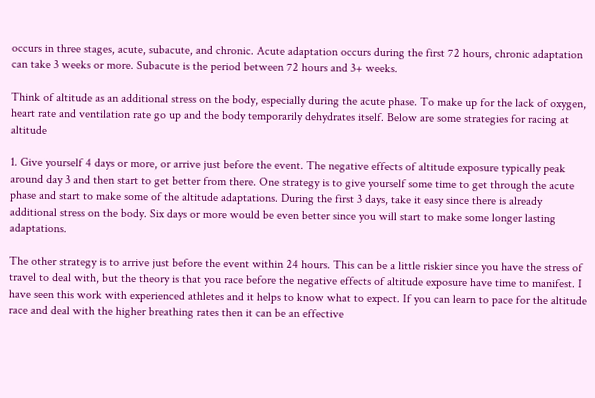occurs in three stages, acute, subacute, and chronic. Acute adaptation occurs during the first 72 hours, chronic adaptation can take 3 weeks or more. Subacute is the period between 72 hours and 3+ weeks.

Think of altitude as an additional stress on the body, especially during the acute phase. To make up for the lack of oxygen, heart rate and ventilation rate go up and the body temporarily dehydrates itself. Below are some strategies for racing at altitude

1. Give yourself 4 days or more, or arrive just before the event. The negative effects of altitude exposure typically peak around day 3 and then start to get better from there. One strategy is to give yourself some time to get through the acute phase and start to make some of the altitude adaptations. During the first 3 days, take it easy since there is already additional stress on the body. Six days or more would be even better since you will start to make some longer lasting adaptations.

The other strategy is to arrive just before the event within 24 hours. This can be a little riskier since you have the stress of travel to deal with, but the theory is that you race before the negative effects of altitude exposure have time to manifest. I have seen this work with experienced athletes and it helps to know what to expect. If you can learn to pace for the altitude race and deal with the higher breathing rates then it can be an effective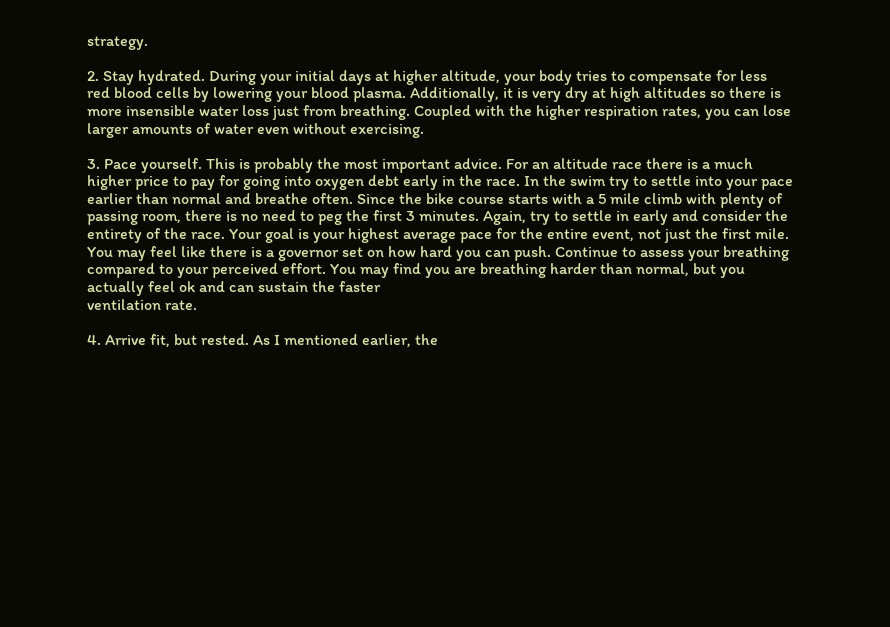strategy.

2. Stay hydrated. During your initial days at higher altitude, your body tries to compensate for less red blood cells by lowering your blood plasma. Additionally, it is very dry at high altitudes so there is more insensible water loss just from breathing. Coupled with the higher respiration rates, you can lose larger amounts of water even without exercising.

3. Pace yourself. This is probably the most important advice. For an altitude race there is a much higher price to pay for going into oxygen debt early in the race. In the swim try to settle into your pace earlier than normal and breathe often. Since the bike course starts with a 5 mile climb with plenty of passing room, there is no need to peg the first 3 minutes. Again, try to settle in early and consider the entirety of the race. Your goal is your highest average pace for the entire event, not just the first mile. You may feel like there is a governor set on how hard you can push. Continue to assess your breathing compared to your perceived effort. You may find you are breathing harder than normal, but you actually feel ok and can sustain the faster
ventilation rate.

4. Arrive fit, but rested. As I mentioned earlier, the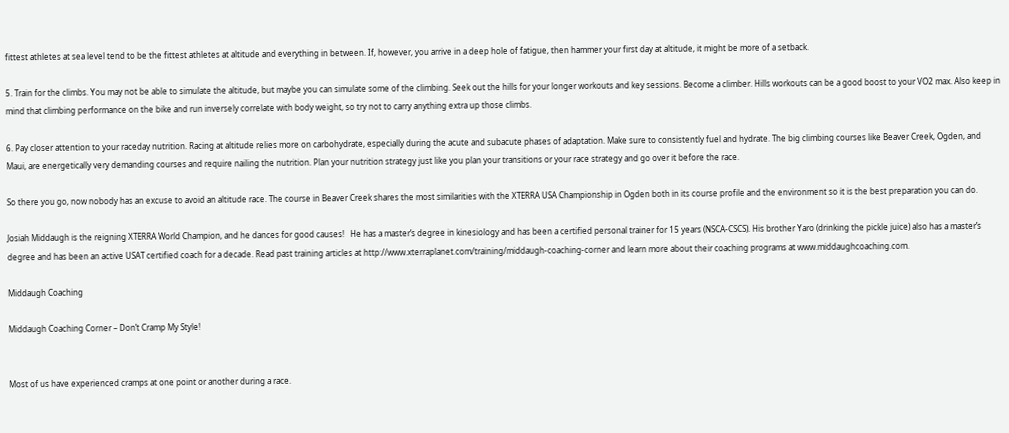fittest athletes at sea level tend to be the fittest athletes at altitude and everything in between. If, however, you arrive in a deep hole of fatigue, then hammer your first day at altitude, it might be more of a setback.

5. Train for the climbs. You may not be able to simulate the altitude, but maybe you can simulate some of the climbing. Seek out the hills for your longer workouts and key sessions. Become a climber. Hills workouts can be a good boost to your VO2 max. Also keep in mind that climbing performance on the bike and run inversely correlate with body weight, so try not to carry anything extra up those climbs.

6. Pay closer attention to your raceday nutrition. Racing at altitude relies more on carbohydrate, especially during the acute and subacute phases of adaptation. Make sure to consistently fuel and hydrate. The big climbing courses like Beaver Creek, Ogden, and Maui, are energetically very demanding courses and require nailing the nutrition. Plan your nutrition strategy just like you plan your transitions or your race strategy and go over it before the race.

So there you go, now nobody has an excuse to avoid an altitude race. The course in Beaver Creek shares the most similarities with the XTERRA USA Championship in Ogden both in its course profile and the environment so it is the best preparation you can do.

Josiah Middaugh is the reigning XTERRA World Champion, and he dances for good causes!   He has a master’s degree in kinesiology and has been a certified personal trainer for 15 years (NSCA-CSCS). His brother Yaro (drinking the pickle juice) also has a master’s degree and has been an active USAT certified coach for a decade. Read past training articles at http://www.xterraplanet.com/training/middaugh-coaching-corner and learn more about their coaching programs at www.middaughcoaching.com.

Middaugh Coaching

Middaugh Coaching Corner – Don’t Cramp My Style!


Most of us have experienced cramps at one point or another during a race.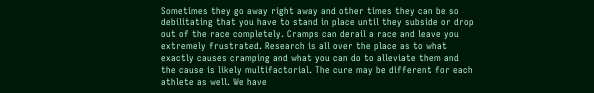Sometimes they go away right away and other times they can be so debilitating that you have to stand in place until they subside or drop out of the race completely. Cramps can derail a race and leave you extremely frustrated. Research is all over the place as to what exactly causes cramping and what you can do to alleviate them and the cause is likely multifactorial. The cure may be different for each athlete as well. We have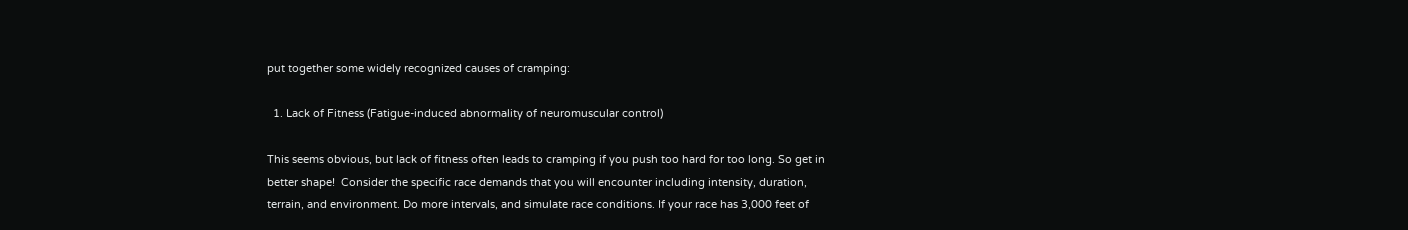put together some widely recognized causes of cramping:

  1. Lack of Fitness (Fatigue-induced abnormality of neuromuscular control)

This seems obvious, but lack of fitness often leads to cramping if you push too hard for too long. So get in better shape!  Consider the specific race demands that you will encounter including intensity, duration, terrain, and environment. Do more intervals, and simulate race conditions. If your race has 3,000 feet of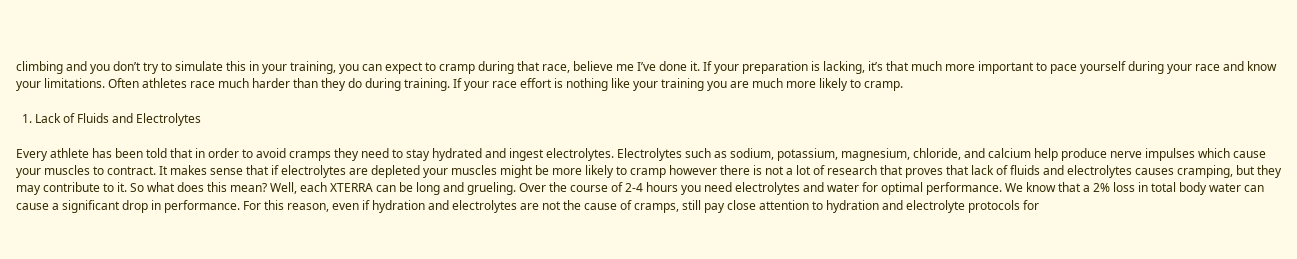climbing and you don’t try to simulate this in your training, you can expect to cramp during that race, believe me I’ve done it. If your preparation is lacking, it’s that much more important to pace yourself during your race and know your limitations. Often athletes race much harder than they do during training. If your race effort is nothing like your training you are much more likely to cramp.

  1. Lack of Fluids and Electrolytes

Every athlete has been told that in order to avoid cramps they need to stay hydrated and ingest electrolytes. Electrolytes such as sodium, potassium, magnesium, chloride, and calcium help produce nerve impulses which cause your muscles to contract. It makes sense that if electrolytes are depleted your muscles might be more likely to cramp however there is not a lot of research that proves that lack of fluids and electrolytes causes cramping, but they may contribute to it. So what does this mean? Well, each XTERRA can be long and grueling. Over the course of 2-4 hours you need electrolytes and water for optimal performance. We know that a 2% loss in total body water can cause a significant drop in performance. For this reason, even if hydration and electrolytes are not the cause of cramps, still pay close attention to hydration and electrolyte protocols for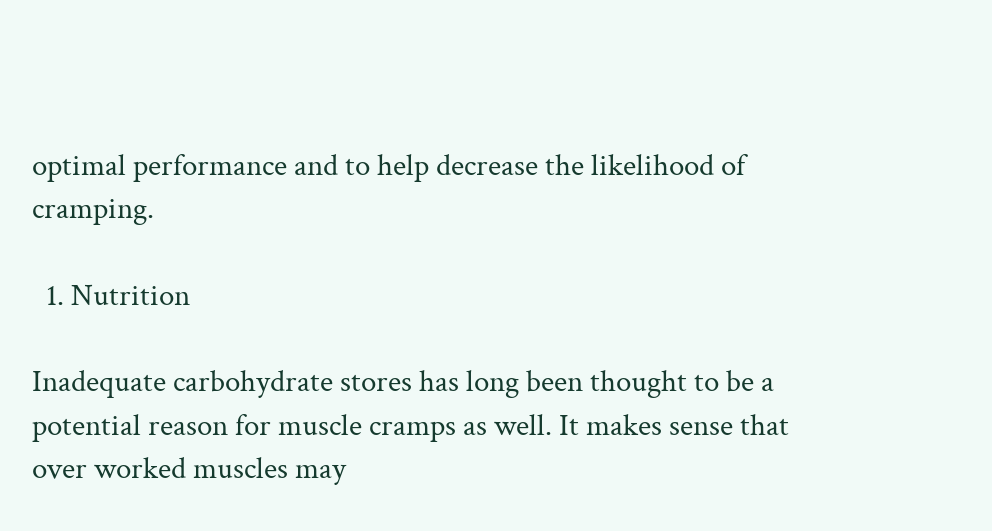optimal performance and to help decrease the likelihood of cramping.

  1. Nutrition

Inadequate carbohydrate stores has long been thought to be a potential reason for muscle cramps as well. It makes sense that over worked muscles may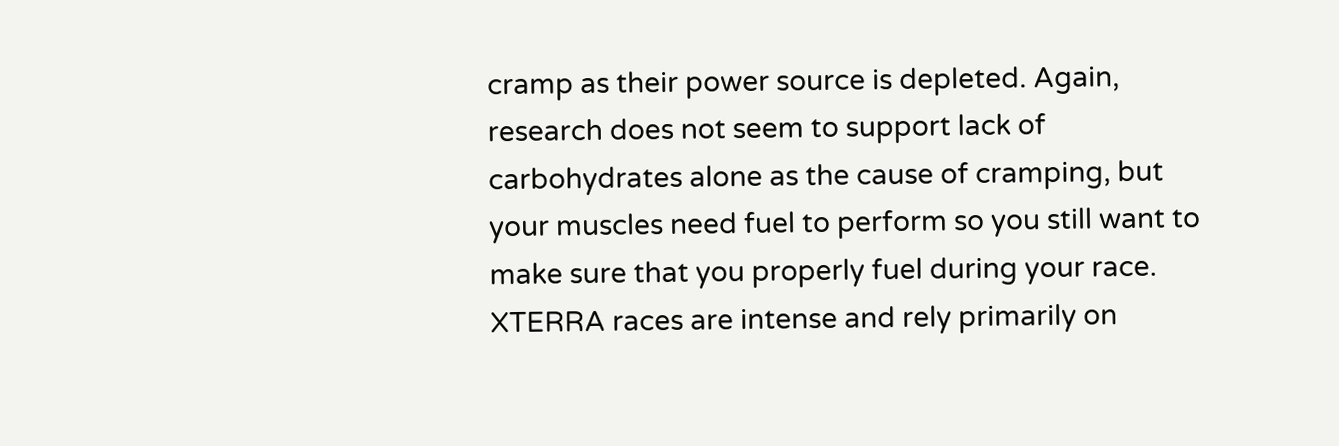cramp as their power source is depleted. Again, research does not seem to support lack of carbohydrates alone as the cause of cramping, but your muscles need fuel to perform so you still want to make sure that you properly fuel during your race. XTERRA races are intense and rely primarily on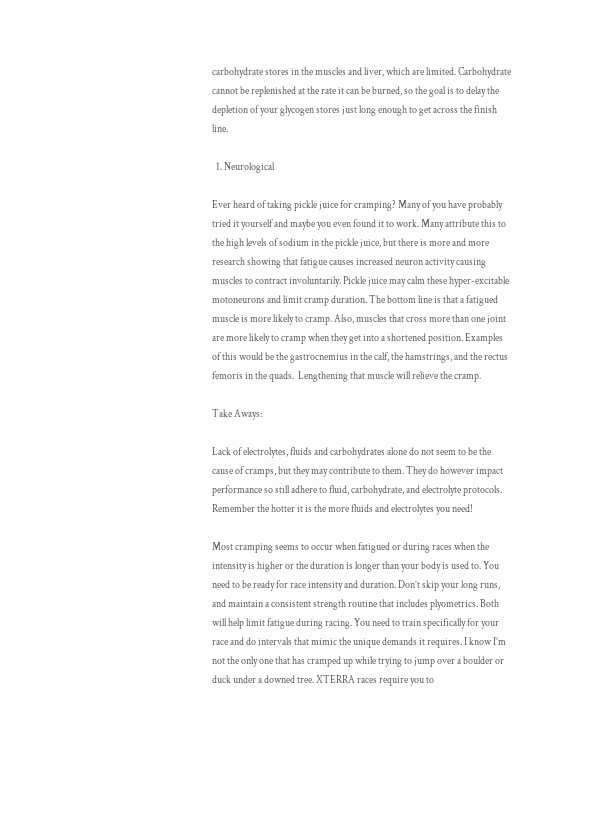carbohydrate stores in the muscles and liver, which are limited. Carbohydrate cannot be replenished at the rate it can be burned, so the goal is to delay the depletion of your glycogen stores just long enough to get across the finish line.

  1. Neurological

Ever heard of taking pickle juice for cramping? Many of you have probably tried it yourself and maybe you even found it to work. Many attribute this to the high levels of sodium in the pickle juice, but there is more and more research showing that fatigue causes increased neuron activity causing muscles to contract involuntarily. Pickle juice may calm these hyper-excitable motoneurons and limit cramp duration. The bottom line is that a fatigued muscle is more likely to cramp. Also, muscles that cross more than one joint are more likely to cramp when they get into a shortened position. Examples of this would be the gastrocnemius in the calf, the hamstrings, and the rectus femoris in the quads.  Lengthening that muscle will relieve the cramp.

Take Aways:

Lack of electrolytes, fluids and carbohydrates alone do not seem to be the cause of cramps, but they may contribute to them. They do however impact performance so still adhere to fluid, carbohydrate, and electrolyte protocols. Remember the hotter it is the more fluids and electrolytes you need!

Most cramping seems to occur when fatigued or during races when the intensity is higher or the duration is longer than your body is used to. You need to be ready for race intensity and duration. Don’t skip your long runs, and maintain a consistent strength routine that includes plyometrics. Both will help limit fatigue during racing. You need to train specifically for your race and do intervals that mimic the unique demands it requires. I know I’m not the only one that has cramped up while trying to jump over a boulder or duck under a downed tree. XTERRA races require you to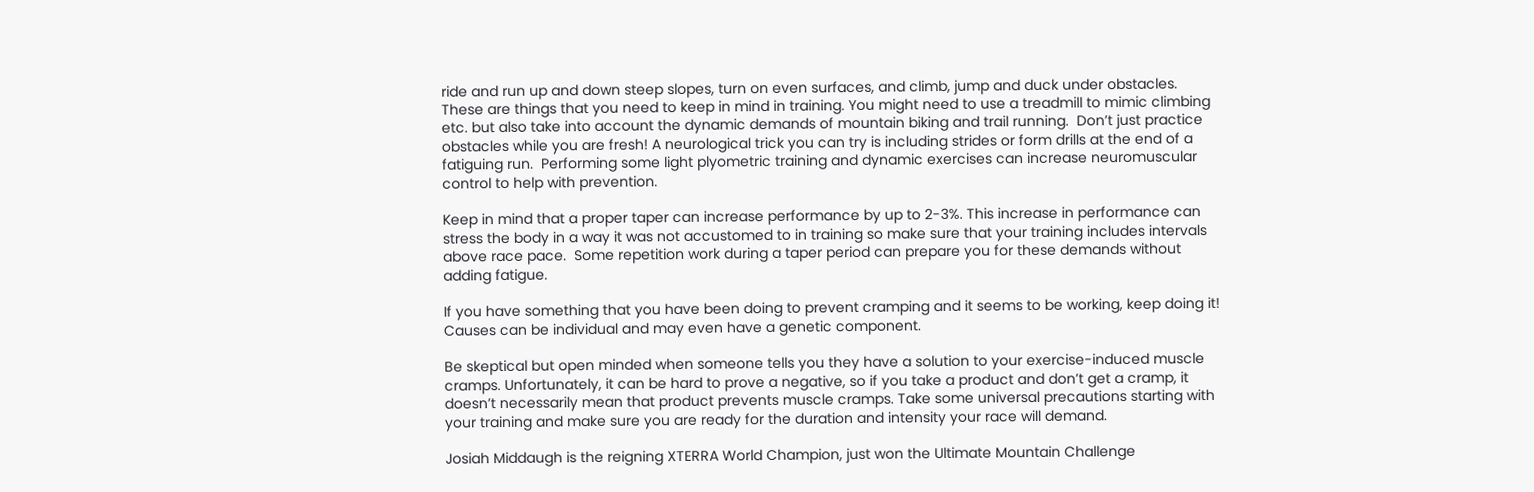ride and run up and down steep slopes, turn on even surfaces, and climb, jump and duck under obstacles. These are things that you need to keep in mind in training. You might need to use a treadmill to mimic climbing etc. but also take into account the dynamic demands of mountain biking and trail running.  Don’t just practice obstacles while you are fresh! A neurological trick you can try is including strides or form drills at the end of a fatiguing run.  Performing some light plyometric training and dynamic exercises can increase neuromuscular control to help with prevention.

Keep in mind that a proper taper can increase performance by up to 2-3%. This increase in performance can stress the body in a way it was not accustomed to in training so make sure that your training includes intervals above race pace.  Some repetition work during a taper period can prepare you for these demands without adding fatigue.

If you have something that you have been doing to prevent cramping and it seems to be working, keep doing it! Causes can be individual and may even have a genetic component.

Be skeptical but open minded when someone tells you they have a solution to your exercise-induced muscle cramps. Unfortunately, it can be hard to prove a negative, so if you take a product and don’t get a cramp, it doesn’t necessarily mean that product prevents muscle cramps. Take some universal precautions starting with your training and make sure you are ready for the duration and intensity your race will demand.

Josiah Middaugh is the reigning XTERRA World Champion, just won the Ultimate Mountain Challenge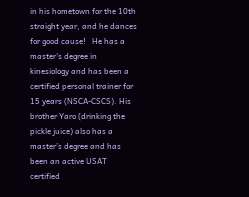in his hometown for the 10th straight year, and he dances for good cause!   He has a master’s degree in kinesiology and has been a certified personal trainer for 15 years (NSCA-CSCS). His brother Yaro (drinking the pickle juice) also has a master’s degree and has been an active USAT certified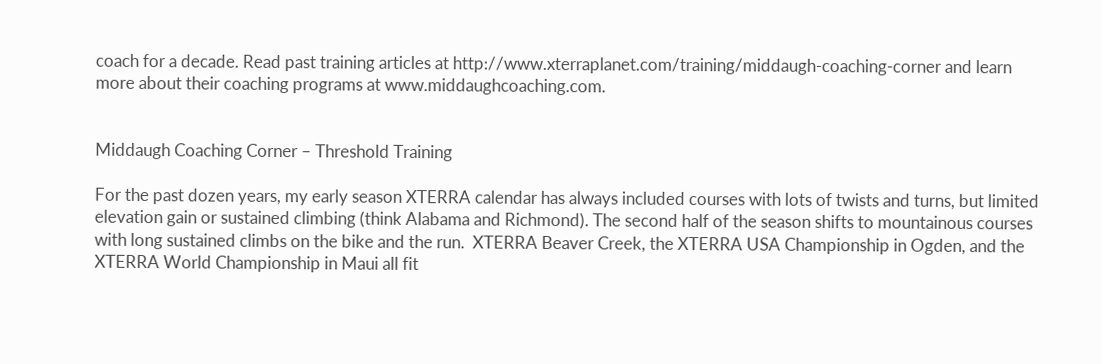coach for a decade. Read past training articles at http://www.xterraplanet.com/training/middaugh-coaching-corner and learn more about their coaching programs at www.middaughcoaching.com.


Middaugh Coaching Corner – Threshold Training

For the past dozen years, my early season XTERRA calendar has always included courses with lots of twists and turns, but limited elevation gain or sustained climbing (think Alabama and Richmond). The second half of the season shifts to mountainous courses with long sustained climbs on the bike and the run.  XTERRA Beaver Creek, the XTERRA USA Championship in Ogden, and the XTERRA World Championship in Maui all fit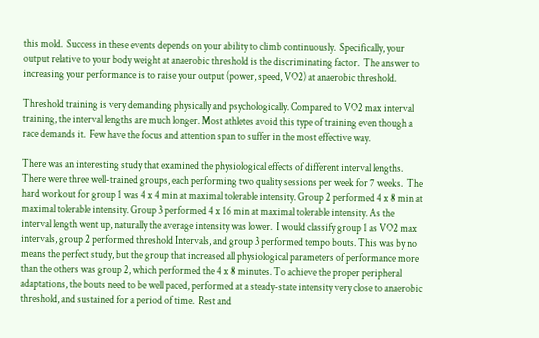this mold.  Success in these events depends on your ability to climb continuously.  Specifically, your output relative to your body weight at anaerobic threshold is the discriminating factor.  The answer to increasing your performance is to raise your output (power, speed, VO2) at anaerobic threshold.

Threshold training is very demanding physically and psychologically. Compared to VO2 max interval training, the interval lengths are much longer. Most athletes avoid this type of training even though a race demands it.  Few have the focus and attention span to suffer in the most effective way.

There was an interesting study that examined the physiological effects of different interval lengths. There were three well-trained groups, each performing two quality sessions per week for 7 weeks.  The hard workout for group 1 was 4 x 4 min at maximal tolerable intensity. Group 2 performed 4 x 8 min at maximal tolerable intensity. Group 3 performed 4 x 16 min at maximal tolerable intensity. As the interval length went up, naturally the average intensity was lower.  I would classify group 1 as VO2 max intervals, group 2 performed threshold Intervals, and group 3 performed tempo bouts. This was by no means the perfect study, but the group that increased all physiological parameters of performance more than the others was group 2, which performed the 4 x 8 minutes. To achieve the proper peripheral adaptations, the bouts need to be well paced, performed at a steady-state intensity very close to anaerobic threshold, and sustained for a period of time.  Rest and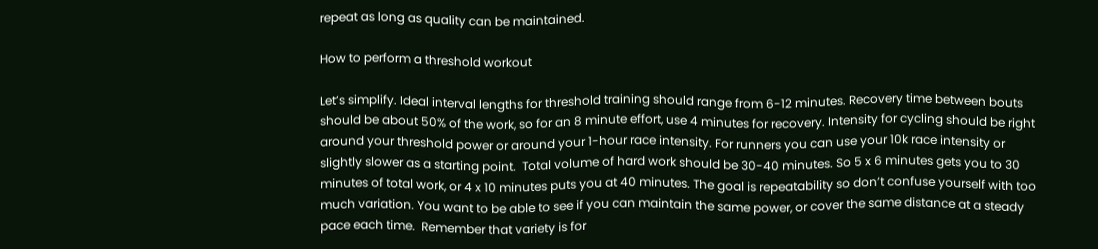repeat as long as quality can be maintained.

How to perform a threshold workout

Let’s simplify. Ideal interval lengths for threshold training should range from 6-12 minutes. Recovery time between bouts should be about 50% of the work, so for an 8 minute effort, use 4 minutes for recovery. Intensity for cycling should be right around your threshold power or around your 1-hour race intensity. For runners you can use your 10k race intensity or slightly slower as a starting point.  Total volume of hard work should be 30-40 minutes. So 5 x 6 minutes gets you to 30 minutes of total work, or 4 x 10 minutes puts you at 40 minutes. The goal is repeatability so don’t confuse yourself with too much variation. You want to be able to see if you can maintain the same power, or cover the same distance at a steady pace each time.  Remember that variety is for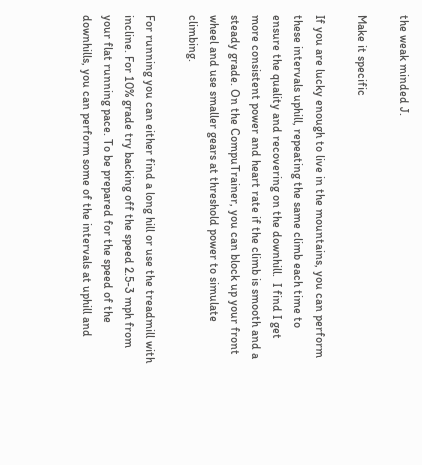the weak minded J.

Make it specific

If you are lucky enough to live in the mountains, you can perform these intervals uphill, repeating the same climb each time to ensure the quality and recovering on the downhill.  I find I get more consistent power and heart rate if the climb is smooth and a steady grade. On the CompuTrainer, you can block up your front wheel and use smaller gears at threshold power to simulate climbing.

For running you can either find a long hill or use the treadmill with incline. For 10% grade try backing off the speed 2.5-3 mph from your flat running pace. To be prepared for the speed of the downhills, you can perform some of the intervals at uphill and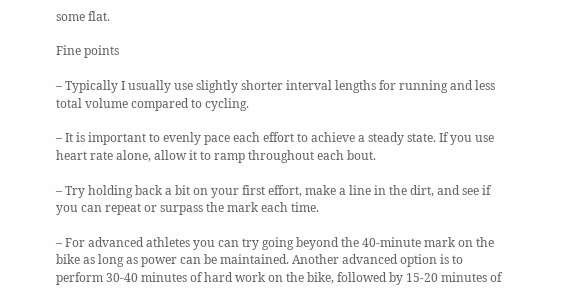some flat.

Fine points

– Typically I usually use slightly shorter interval lengths for running and less total volume compared to cycling.

– It is important to evenly pace each effort to achieve a steady state. If you use heart rate alone, allow it to ramp throughout each bout.

– Try holding back a bit on your first effort, make a line in the dirt, and see if you can repeat or surpass the mark each time.

– For advanced athletes you can try going beyond the 40-minute mark on the bike as long as power can be maintained. Another advanced option is to perform 30-40 minutes of hard work on the bike, followed by 15-20 minutes of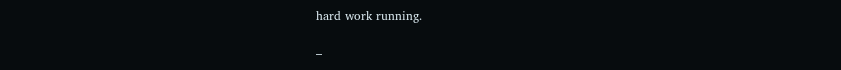hard work running.

–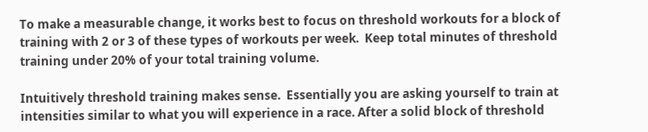To make a measurable change, it works best to focus on threshold workouts for a block of training with 2 or 3 of these types of workouts per week.  Keep total minutes of threshold training under 20% of your total training volume.

Intuitively threshold training makes sense.  Essentially you are asking yourself to train at intensities similar to what you will experience in a race. After a solid block of threshold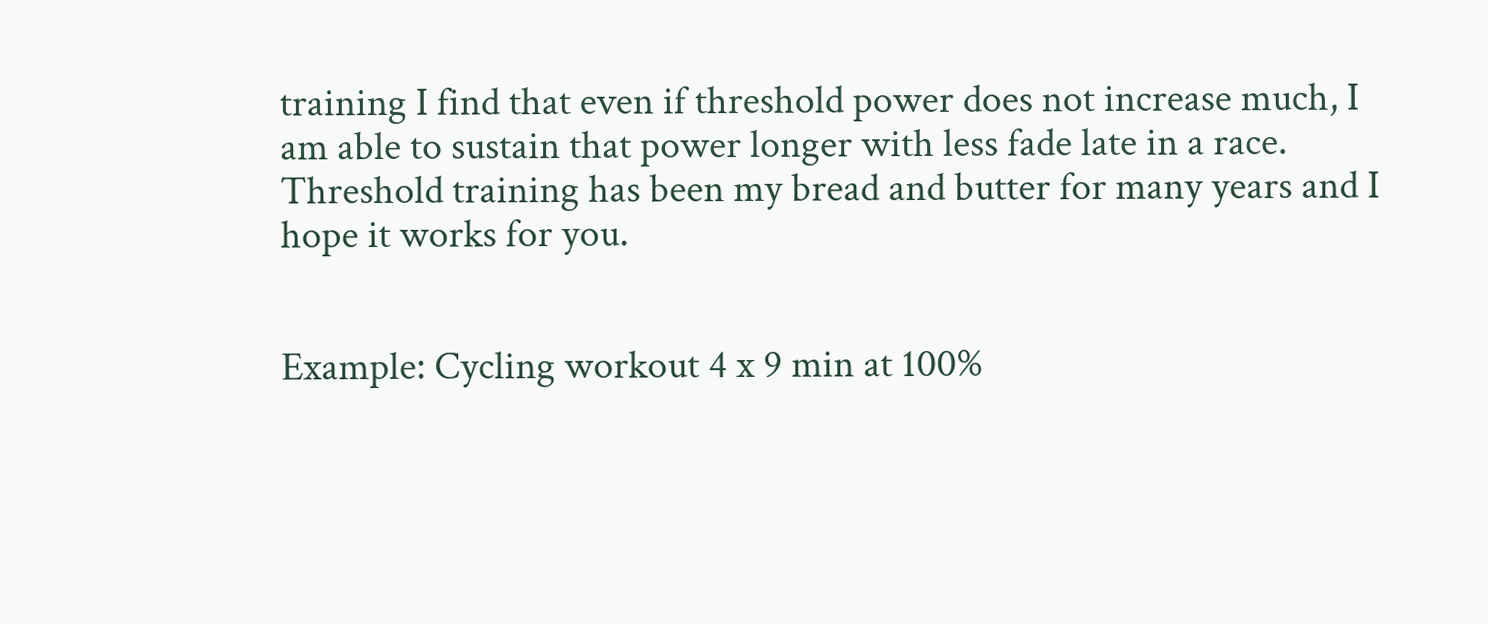training I find that even if threshold power does not increase much, I am able to sustain that power longer with less fade late in a race. Threshold training has been my bread and butter for many years and I hope it works for you.


Example: Cycling workout 4 x 9 min at 100%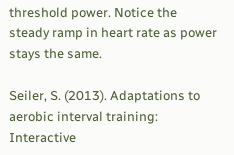threshold power. Notice the steady ramp in heart rate as power stays the same.

Seiler, S. (2013). Adaptations to aerobic interval training: Interactive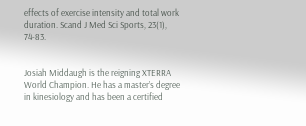effects of exercise intensity and total work duration. Scand J Med Sci Sports, 23(1), 74-83.


Josiah Middaugh is the reigning XTERRA World Champion. He has a master’s degree in kinesiology and has been a certified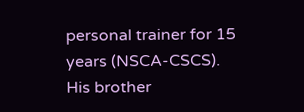personal trainer for 15 years (NSCA-CSCS). His brother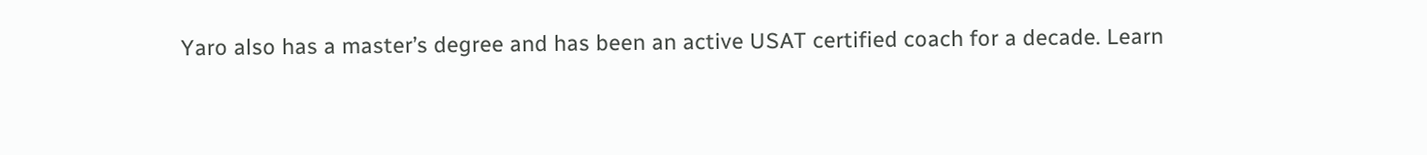Yaro also has a master’s degree and has been an active USAT certified coach for a decade. Learn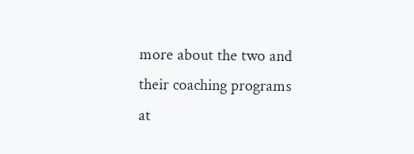more about the two and their coaching programs at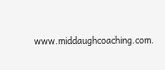www.middaughcoaching.com.